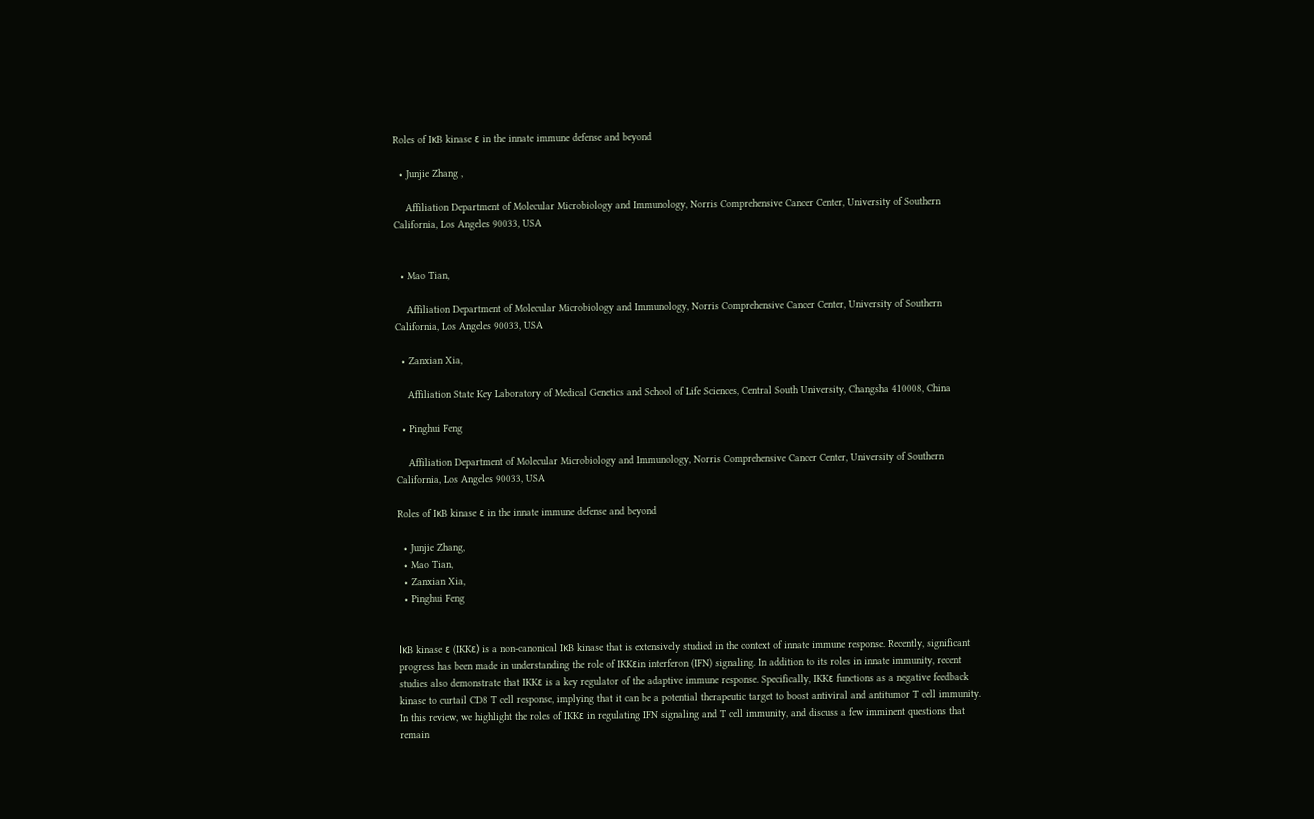Roles of IκB kinase ε in the innate immune defense and beyond

  • Junjie Zhang ,

    Affiliation Department of Molecular Microbiology and Immunology, Norris Comprehensive Cancer Center, University of Southern California, Los Angeles 90033, USA


  • Mao Tian,

    Affiliation Department of Molecular Microbiology and Immunology, Norris Comprehensive Cancer Center, University of Southern California, Los Angeles 90033, USA

  • Zanxian Xia,

    Affiliation State Key Laboratory of Medical Genetics and School of Life Sciences, Central South University, Changsha 410008, China

  • Pinghui Feng

    Affiliation Department of Molecular Microbiology and Immunology, Norris Comprehensive Cancer Center, University of Southern California, Los Angeles 90033, USA

Roles of IκB kinase ε in the innate immune defense and beyond

  • Junjie Zhang,
  • Mao Tian,
  • Zanxian Xia,
  • Pinghui Feng


IκB kinase ε (IKKε) is a non-canonical IκB kinase that is extensively studied in the context of innate immune response. Recently, significant progress has been made in understanding the role of IKKεin interferon (IFN) signaling. In addition to its roles in innate immunity, recent studies also demonstrate that IKKε is a key regulator of the adaptive immune response. Specifically, IKKε functions as a negative feedback kinase to curtail CD8 T cell response, implying that it can be a potential therapeutic target to boost antiviral and antitumor T cell immunity. In this review, we highlight the roles of IKKε in regulating IFN signaling and T cell immunity, and discuss a few imminent questions that remain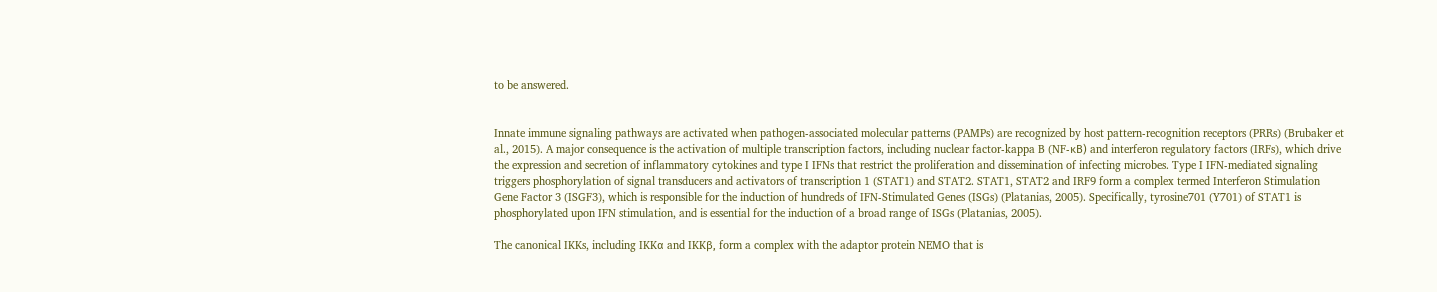to be answered.


Innate immune signaling pathways are activated when pathogen-associated molecular patterns (PAMPs) are recognized by host pattern-recognition receptors (PRRs) (Brubaker et al., 2015). A major consequence is the activation of multiple transcription factors, including nuclear factor-kappa B (NF-κB) and interferon regulatory factors (IRFs), which drive the expression and secretion of inflammatory cytokines and type Ⅰ IFNs that restrict the proliferation and dissemination of infecting microbes. Type I IFN-mediated signaling triggers phosphorylation of signal transducers and activators of transcription 1 (STAT1) and STAT2. STAT1, STAT2 and IRF9 form a complex termed Interferon Stimulation Gene Factor 3 (ISGF3), which is responsible for the induction of hundreds of IFN-Stimulated Genes (ISGs) (Platanias, 2005). Specifically, tyrosine701 (Y701) of STAT1 is phosphorylated upon IFN stimulation, and is essential for the induction of a broad range of ISGs (Platanias, 2005).

The canonical IKKs, including IKKα and IKKβ, form a complex with the adaptor protein NEMO that is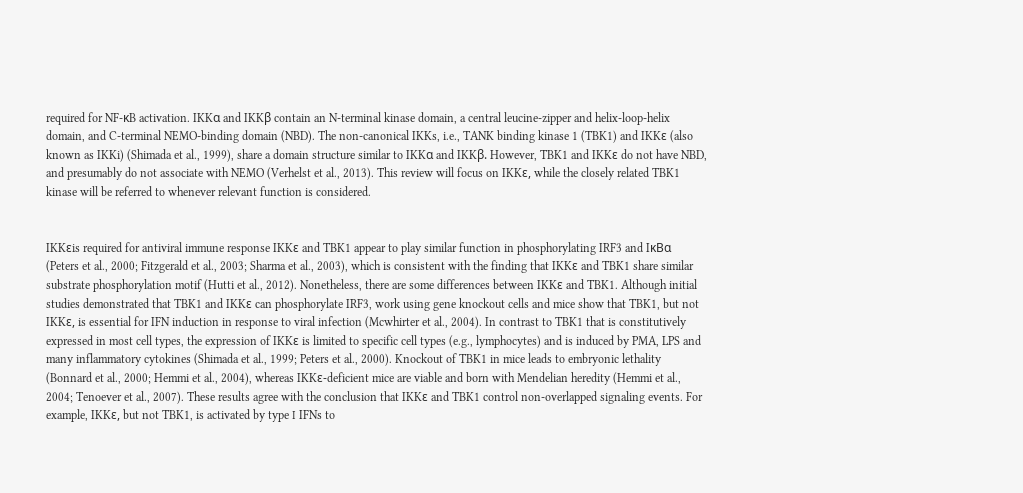required for NF-κB activation. IKKα and IKKβ contain an N-terminal kinase domain, a central leucine-zipper and helix-loop-helix domain, and C-terminal NEMO-binding domain (NBD). The non-canonical IKKs, i.e., TANK binding kinase 1 (TBK1) and IKKε (also known as IKKi) (Shimada et al., 1999), share a domain structure similar to IKKα and IKKβ. However, TBK1 and IKKε do not have NBD, and presumably do not associate with NEMO (Verhelst et al., 2013). This review will focus on IKKε, while the closely related TBK1 kinase will be referred to whenever relevant function is considered.


IKKεis required for antiviral immune response IKKε and TBK1 appear to play similar function in phosphorylating IRF3 and IκBα (Peters et al., 2000; Fitzgerald et al., 2003; Sharma et al., 2003), which is consistent with the finding that IKKε and TBK1 share similar substrate phosphorylation motif (Hutti et al., 2012). Nonetheless, there are some differences between IKKε and TBK1. Although initial studies demonstrated that TBK1 and IKKε can phosphorylate IRF3, work using gene knockout cells and mice show that TBK1, but not IKKε, is essential for IFN induction in response to viral infection (Mcwhirter et al., 2004). In contrast to TBK1 that is constitutively expressed in most cell types, the expression of IKKε is limited to specific cell types (e.g., lymphocytes) and is induced by PMA, LPS and many inflammatory cytokines (Shimada et al., 1999; Peters et al., 2000). Knockout of TBK1 in mice leads to embryonic lethality (Bonnard et al., 2000; Hemmi et al., 2004), whereas IKKε-deficient mice are viable and born with Mendelian heredity (Hemmi et al., 2004; Tenoever et al., 2007). These results agree with the conclusion that IKKε and TBK1 control non-overlapped signaling events. For example, IKKε, but not TBK1, is activated by type Ⅰ IFNs to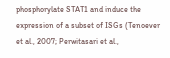phosphorylate STAT1 and induce the expression of a subset of ISGs (Tenoever et al., 2007; Perwitasari et al.,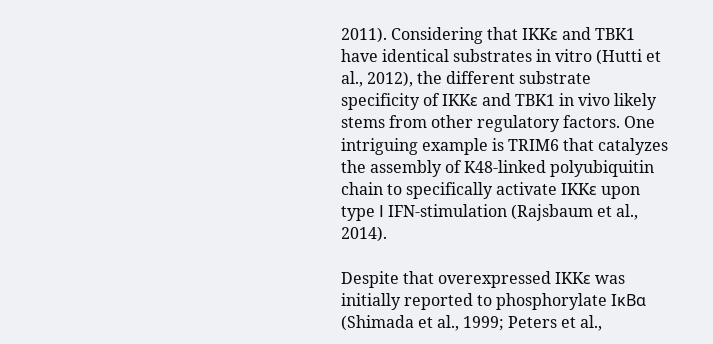2011). Considering that IKKε and TBK1 have identical substrates in vitro (Hutti et al., 2012), the different substrate specificity of IKKε and TBK1 in vivo likely stems from other regulatory factors. One intriguing example is TRIM6 that catalyzes the assembly of K48-linked polyubiquitin chain to specifically activate IKKε upon type Ⅰ IFN-stimulation (Rajsbaum et al., 2014).

Despite that overexpressed IKKε was initially reported to phosphorylate IκBα (Shimada et al., 1999; Peters et al.,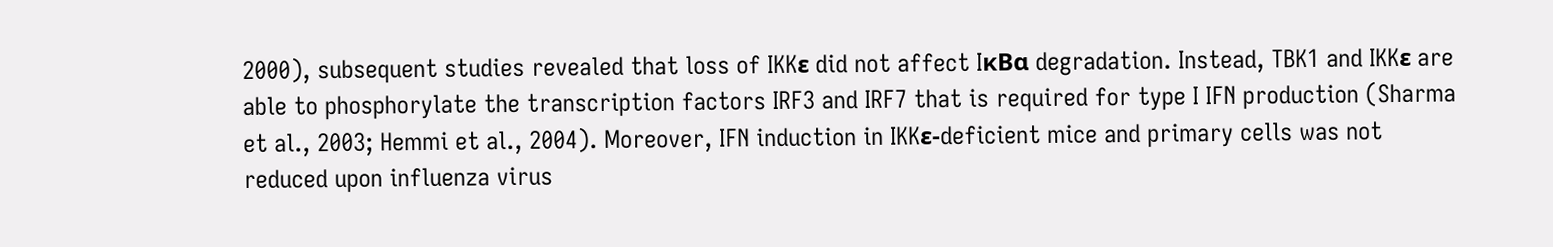2000), subsequent studies revealed that loss of IKKε did not affect IκBα degradation. Instead, TBK1 and IKKε are able to phosphorylate the transcription factors IRF3 and IRF7 that is required for type Ⅰ IFN production (Sharma et al., 2003; Hemmi et al., 2004). Moreover, IFN induction in IKKε-deficient mice and primary cells was not reduced upon influenza virus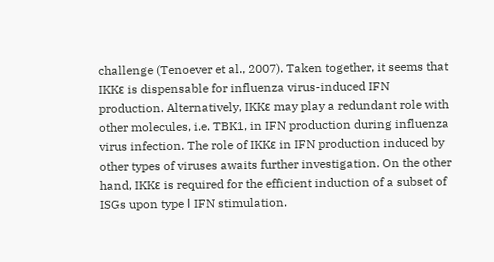challenge (Tenoever et al., 2007). Taken together, it seems that IKKε is dispensable for influenza virus-induced IFN production. Alternatively, IKKε may play a redundant role with other molecules, i.e. TBK1, in IFN production during influenza virus infection. The role of IKKε in IFN production induced by other types of viruses awaits further investigation. On the other hand, IKKε is required for the efficient induction of a subset of ISGs upon type Ⅰ IFN stimulation.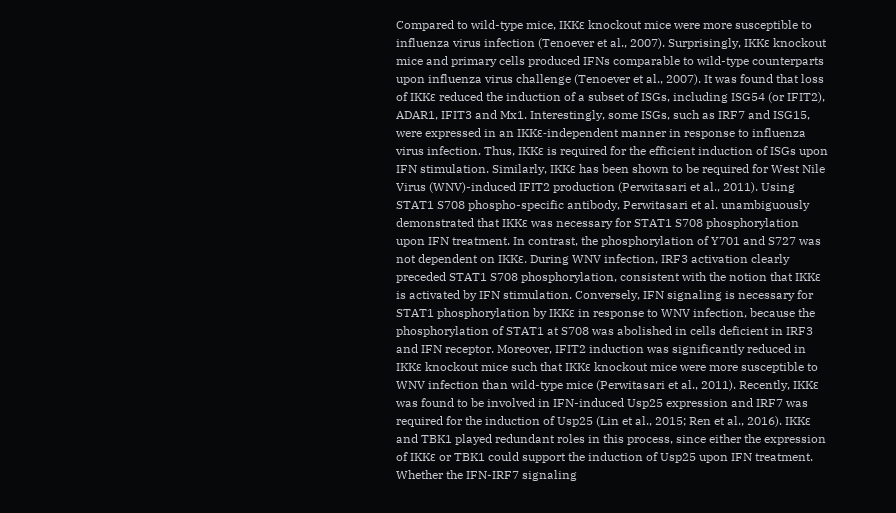Compared to wild-type mice, IKKε knockout mice were more susceptible to influenza virus infection (Tenoever et al., 2007). Surprisingly, IKKε knockout mice and primary cells produced IFNs comparable to wild-type counterparts upon influenza virus challenge (Tenoever et al., 2007). It was found that loss of IKKε reduced the induction of a subset of ISGs, including ISG54 (or IFIT2), ADAR1, IFIT3 and Mx1. Interestingly, some ISGs, such as IRF7 and ISG15, were expressed in an IKKε-independent manner in response to influenza virus infection. Thus, IKKε is required for the efficient induction of ISGs upon IFN stimulation. Similarly, IKKε has been shown to be required for West Nile Virus (WNV)-induced IFIT2 production (Perwitasari et al., 2011). Using STAT1 S708 phospho-specific antibody, Perwitasari et al. unambiguously demonstrated that IKKε was necessary for STAT1 S708 phosphorylation upon IFN treatment. In contrast, the phosphorylation of Y701 and S727 was not dependent on IKKε. During WNV infection, IRF3 activation clearly preceded STAT1 S708 phosphorylation, consistent with the notion that IKKε is activated by IFN stimulation. Conversely, IFN signaling is necessary for STAT1 phosphorylation by IKKε in response to WNV infection, because the phosphorylation of STAT1 at S708 was abolished in cells deficient in IRF3 and IFN receptor. Moreover, IFIT2 induction was significantly reduced in IKKε knockout mice such that IKKε knockout mice were more susceptible to WNV infection than wild-type mice (Perwitasari et al., 2011). Recently, IKKε was found to be involved in IFN-induced Usp25 expression and IRF7 was required for the induction of Usp25 (Lin et al., 2015; Ren et al., 2016). IKKε and TBK1 played redundant roles in this process, since either the expression of IKKε or TBK1 could support the induction of Usp25 upon IFN treatment. Whether the IFN-IRF7 signaling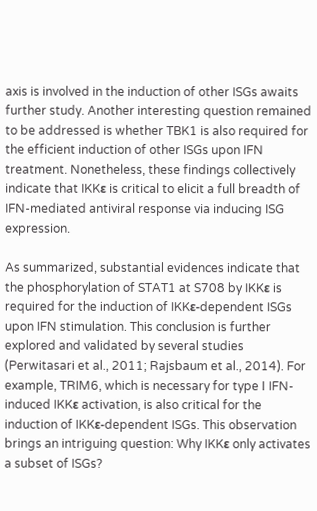axis is involved in the induction of other ISGs awaits further study. Another interesting question remained to be addressed is whether TBK1 is also required for the efficient induction of other ISGs upon IFN treatment. Nonetheless, these findings collectively indicate that IKKε is critical to elicit a full breadth of IFN-mediated antiviral response via inducing ISG expression.

As summarized, substantial evidences indicate that the phosphorylation of STAT1 at S708 by IKKε is required for the induction of IKKε-dependent ISGs upon IFN stimulation. This conclusion is further explored and validated by several studies (Perwitasari et al., 2011; Rajsbaum et al., 2014). For example, TRIM6, which is necessary for type Ⅰ IFN-induced IKKε activation, is also critical for the induction of IKKε-dependent ISGs. This observation brings an intriguing question: Why IKKε only activates a subset of ISGs?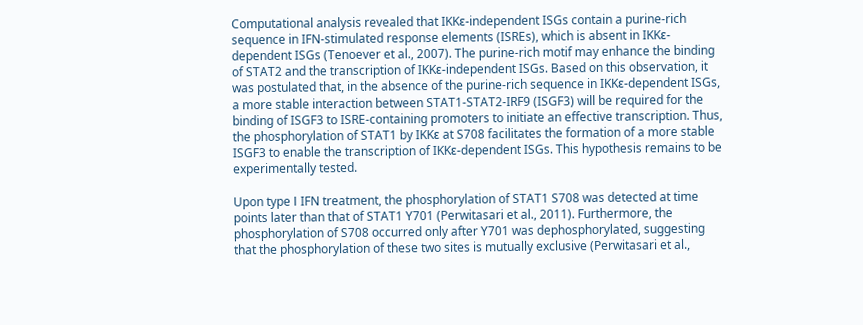Computational analysis revealed that IKKε-independent ISGs contain a purine-rich sequence in IFN-stimulated response elements (ISREs), which is absent in IKKε-dependent ISGs (Tenoever et al., 2007). The purine-rich motif may enhance the binding of STAT2 and the transcription of IKKε-independent ISGs. Based on this observation, it was postulated that, in the absence of the purine-rich sequence in IKKε-dependent ISGs, a more stable interaction between STAT1-STAT2-IRF9 (ISGF3) will be required for the binding of ISGF3 to ISRE-containing promoters to initiate an effective transcription. Thus, the phosphorylation of STAT1 by IKKε at S708 facilitates the formation of a more stable ISGF3 to enable the transcription of IKKε-dependent ISGs. This hypothesis remains to be experimentally tested.

Upon type Ⅰ IFN treatment, the phosphorylation of STAT1 S708 was detected at time points later than that of STAT1 Y701 (Perwitasari et al., 2011). Furthermore, the phosphorylation of S708 occurred only after Y701 was dephosphorylated, suggesting that the phosphorylation of these two sites is mutually exclusive (Perwitasari et al.,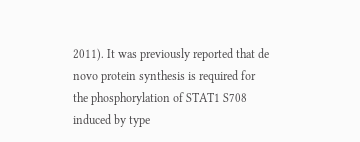2011). It was previously reported that de novo protein synthesis is required for the phosphorylation of STAT1 S708 induced by type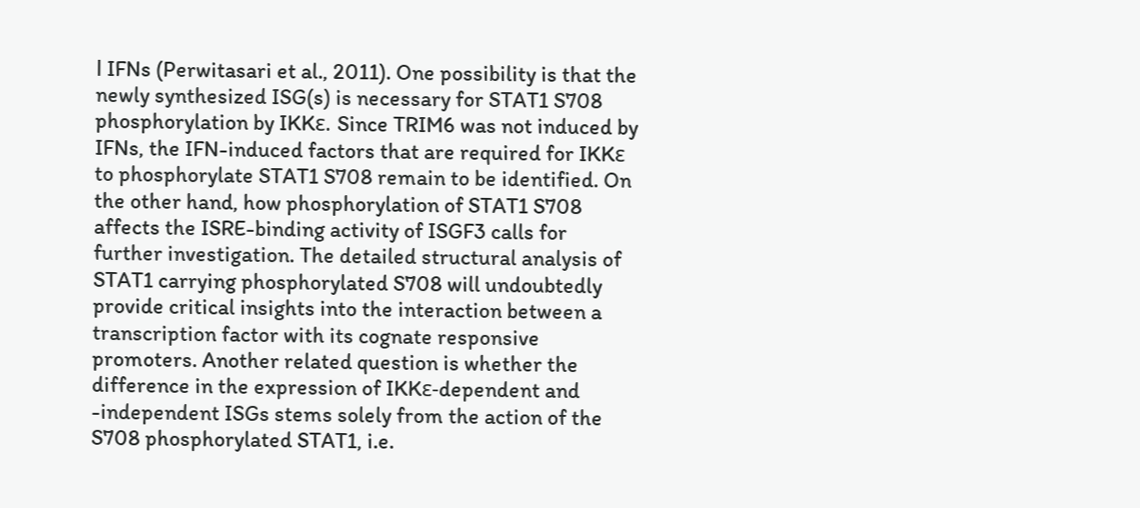Ⅰ IFNs (Perwitasari et al., 2011). One possibility is that the newly synthesized ISG(s) is necessary for STAT1 S708 phosphorylation by IKKε. Since TRIM6 was not induced by IFNs, the IFN-induced factors that are required for IKKε to phosphorylate STAT1 S708 remain to be identified. On the other hand, how phosphorylation of STAT1 S708 affects the ISRE-binding activity of ISGF3 calls for further investigation. The detailed structural analysis of STAT1 carrying phosphorylated S708 will undoubtedly provide critical insights into the interaction between a transcription factor with its cognate responsive promoters. Another related question is whether the difference in the expression of IKKε-dependent and -independent ISGs stems solely from the action of the S708 phosphorylated STAT1, i.e.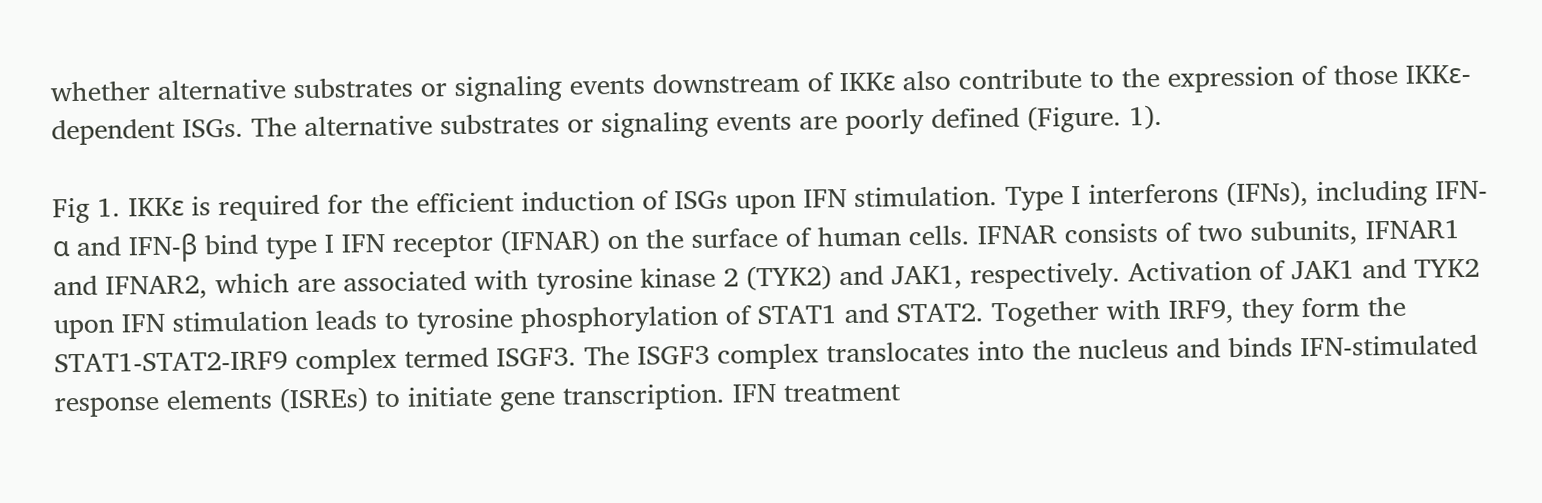whether alternative substrates or signaling events downstream of IKKε also contribute to the expression of those IKKε-dependent ISGs. The alternative substrates or signaling events are poorly defined (Figure. 1).

Fig 1. IKKε is required for the efficient induction of ISGs upon IFN stimulation. Type I interferons (IFNs), including IFN-α and IFN-β bind type Ⅰ IFN receptor (IFNAR) on the surface of human cells. IFNAR consists of two subunits, IFNAR1 and IFNAR2, which are associated with tyrosine kinase 2 (TYK2) and JAK1, respectively. Activation of JAK1 and TYK2 upon IFN stimulation leads to tyrosine phosphorylation of STAT1 and STAT2. Together with IRF9, they form the STAT1-STAT2-IRF9 complex termed ISGF3. The ISGF3 complex translocates into the nucleus and binds IFN-stimulated response elements (ISREs) to initiate gene transcription. IFN treatment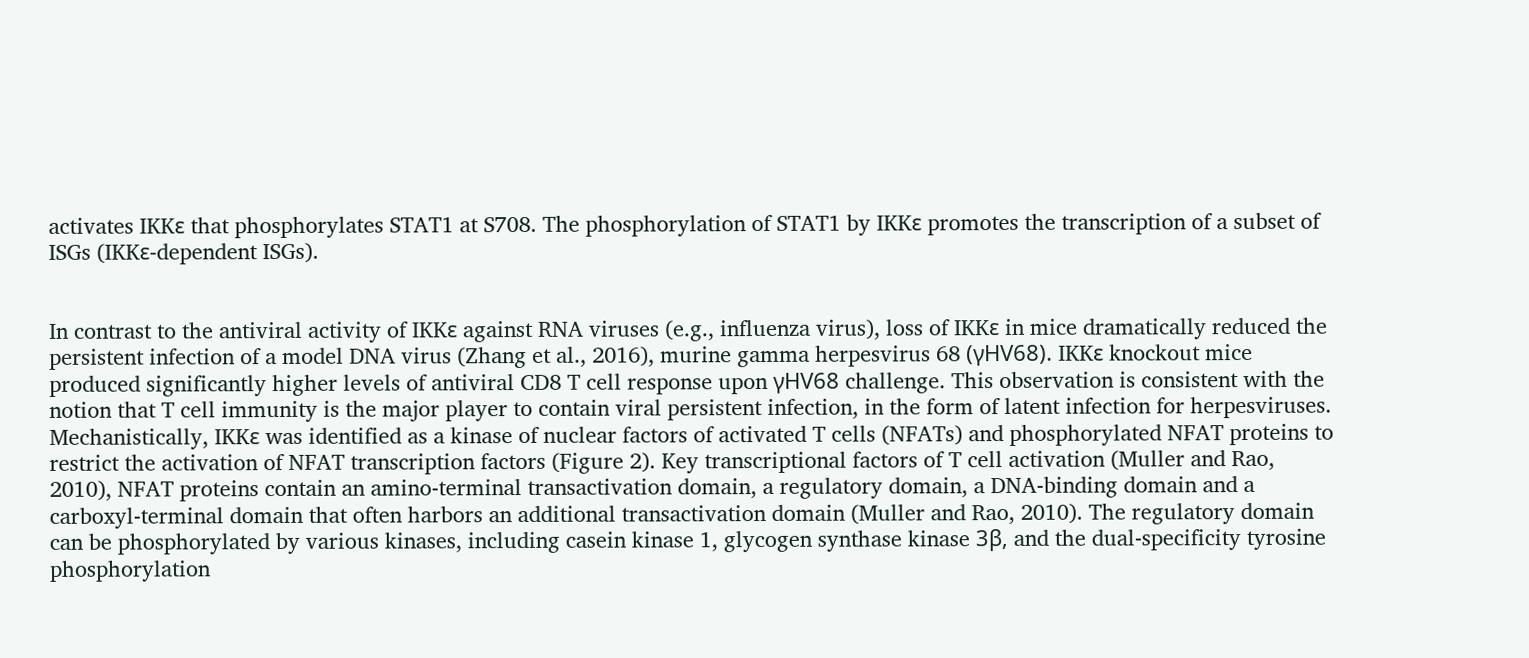activates IKKε that phosphorylates STAT1 at S708. The phosphorylation of STAT1 by IKKε promotes the transcription of a subset of ISGs (IKKε-dependent ISGs).


In contrast to the antiviral activity of IKKε against RNA viruses (e.g., influenza virus), loss of IKKε in mice dramatically reduced the persistent infection of a model DNA virus (Zhang et al., 2016), murine gamma herpesvirus 68 (γHV68). IKKε knockout mice produced significantly higher levels of antiviral CD8 T cell response upon γHV68 challenge. This observation is consistent with the notion that T cell immunity is the major player to contain viral persistent infection, in the form of latent infection for herpesviruses. Mechanistically, IKKε was identified as a kinase of nuclear factors of activated T cells (NFATs) and phosphorylated NFAT proteins to restrict the activation of NFAT transcription factors (Figure 2). Key transcriptional factors of T cell activation (Muller and Rao, 2010), NFAT proteins contain an amino-terminal transactivation domain, a regulatory domain, a DNA-binding domain and a carboxyl-terminal domain that often harbors an additional transactivation domain (Muller and Rao, 2010). The regulatory domain can be phosphorylated by various kinases, including casein kinase 1, glycogen synthase kinase 3β, and the dual-specificity tyrosine phosphorylation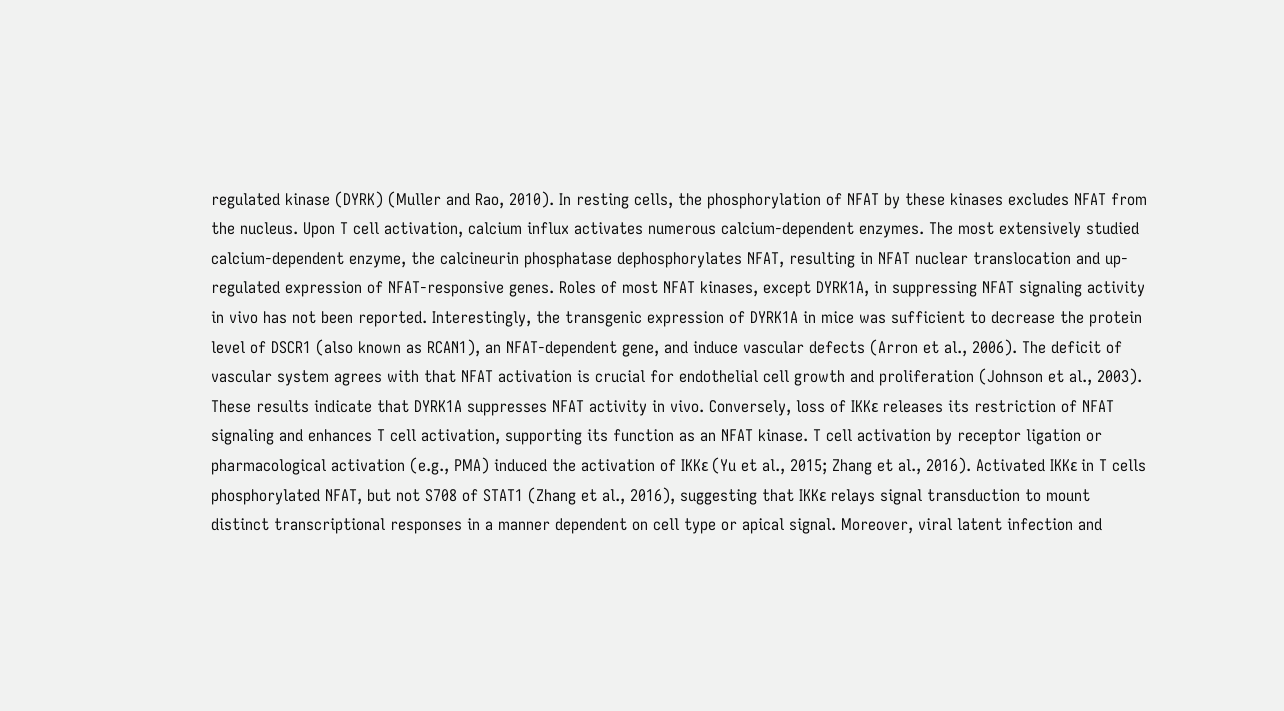regulated kinase (DYRK) (Muller and Rao, 2010). In resting cells, the phosphorylation of NFAT by these kinases excludes NFAT from the nucleus. Upon T cell activation, calcium influx activates numerous calcium-dependent enzymes. The most extensively studied calcium-dependent enzyme, the calcineurin phosphatase dephosphorylates NFAT, resulting in NFAT nuclear translocation and up-regulated expression of NFAT-responsive genes. Roles of most NFAT kinases, except DYRK1A, in suppressing NFAT signaling activity in vivo has not been reported. Interestingly, the transgenic expression of DYRK1A in mice was sufficient to decrease the protein level of DSCR1 (also known as RCAN1), an NFAT-dependent gene, and induce vascular defects (Arron et al., 2006). The deficit of vascular system agrees with that NFAT activation is crucial for endothelial cell growth and proliferation (Johnson et al., 2003). These results indicate that DYRK1A suppresses NFAT activity in vivo. Conversely, loss of IKKε releases its restriction of NFAT signaling and enhances T cell activation, supporting its function as an NFAT kinase. T cell activation by receptor ligation or pharmacological activation (e.g., PMA) induced the activation of IKKε (Yu et al., 2015; Zhang et al., 2016). Activated IKKε in T cells phosphorylated NFAT, but not S708 of STAT1 (Zhang et al., 2016), suggesting that IKKε relays signal transduction to mount distinct transcriptional responses in a manner dependent on cell type or apical signal. Moreover, viral latent infection and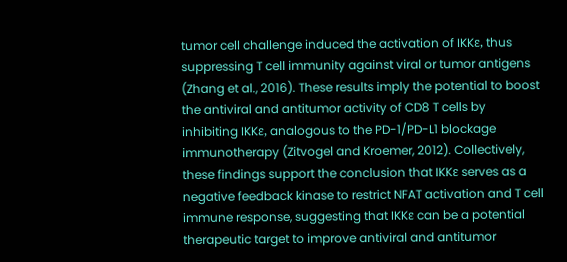tumor cell challenge induced the activation of IKKε, thus suppressing T cell immunity against viral or tumor antigens (Zhang et al., 2016). These results imply the potential to boost the antiviral and antitumor activity of CD8 T cells by inhibiting IKKε, analogous to the PD-1/PD-L1 blockage immunotherapy (Zitvogel and Kroemer, 2012). Collectively, these findings support the conclusion that IKKε serves as a negative feedback kinase to restrict NFAT activation and T cell immune response, suggesting that IKKε can be a potential therapeutic target to improve antiviral and antitumor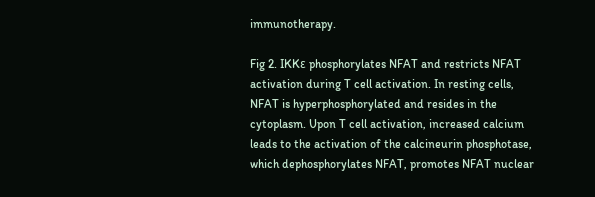immunotherapy.

Fig 2. IKKε phosphorylates NFAT and restricts NFAT activation during T cell activation. In resting cells, NFAT is hyperphosphorylated and resides in the cytoplasm. Upon T cell activation, increased calcium leads to the activation of the calcineurin phosphotase, which dephosphorylates NFAT, promotes NFAT nuclear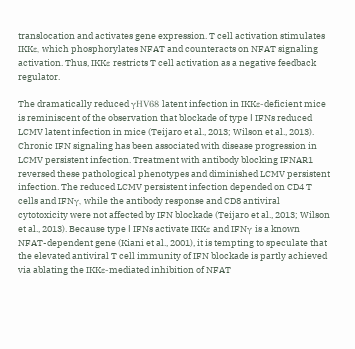translocation and activates gene expression. T cell activation stimulates IKKε, which phosphorylates NFAT and counteracts on NFAT signaling activation. Thus, IKKε restricts T cell activation as a negative feedback regulator.

The dramatically reduced γHV68 latent infection in IKKε-deficient mice is reminiscent of the observation that blockade of type Ⅰ IFNs reduced LCMV latent infection in mice (Teijaro et al., 2013; Wilson et al., 2013). Chronic IFN signaling has been associated with disease progression in LCMV persistent infection. Treatment with antibody blocking IFNAR1 reversed these pathological phenotypes and diminished LCMV persistent infection. The reduced LCMV persistent infection depended on CD4 T cells and IFNγ, while the antibody response and CD8 antiviral cytotoxicity were not affected by IFN blockade (Teijaro et al., 2013; Wilson et al., 2013). Because type Ⅰ IFNs activate IKKε and IFNγ is a known NFAT-dependent gene (Kiani et al., 2001), it is tempting to speculate that the elevated antiviral T cell immunity of IFN blockade is partly achieved via ablating the IKKε-mediated inhibition of NFAT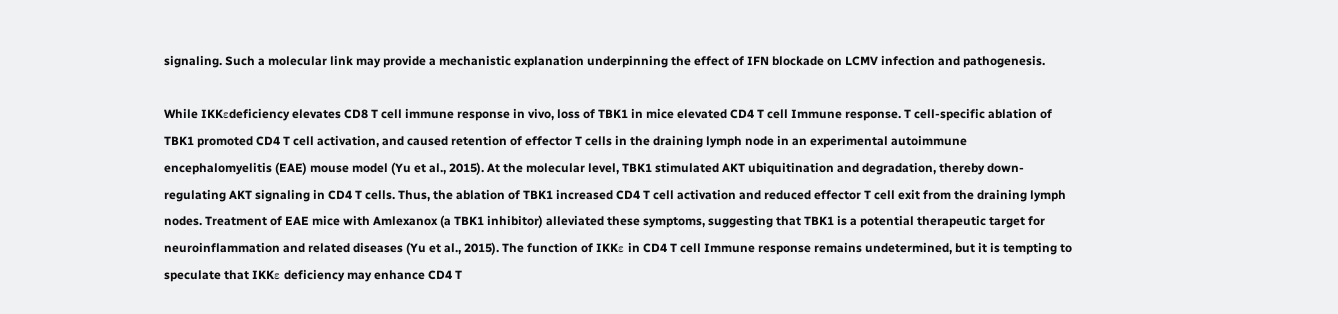signaling. Such a molecular link may provide a mechanistic explanation underpinning the effect of IFN blockade on LCMV infection and pathogenesis.

While IKKεdeficiency elevates CD8 T cell immune response in vivo, loss of TBK1 in mice elevated CD4 T cell Immune response. T cell-specific ablation of TBK1 promoted CD4 T cell activation, and caused retention of effector T cells in the draining lymph node in an experimental autoimmune encephalomyelitis (EAE) mouse model (Yu et al., 2015). At the molecular level, TBK1 stimulated AKT ubiquitination and degradation, thereby down-regulating AKT signaling in CD4 T cells. Thus, the ablation of TBK1 increased CD4 T cell activation and reduced effector T cell exit from the draining lymph nodes. Treatment of EAE mice with Amlexanox (a TBK1 inhibitor) alleviated these symptoms, suggesting that TBK1 is a potential therapeutic target for neuroinflammation and related diseases (Yu et al., 2015). The function of IKKε in CD4 T cell Immune response remains undetermined, but it is tempting to speculate that IKKε deficiency may enhance CD4 T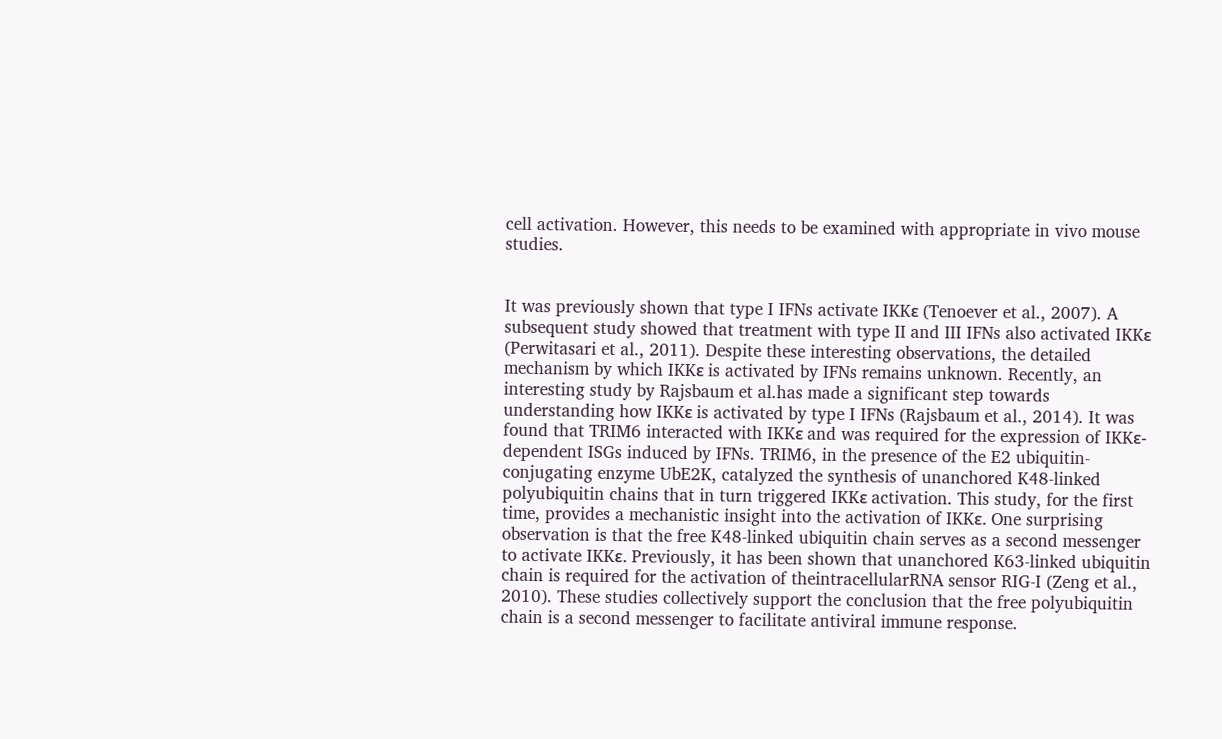cell activation. However, this needs to be examined with appropriate in vivo mouse studies.


It was previously shown that type Ⅰ IFNs activate IKKε (Tenoever et al., 2007). A subsequent study showed that treatment with type Ⅱ and Ⅲ IFNs also activated IKKε (Perwitasari et al., 2011). Despite these interesting observations, the detailed mechanism by which IKKε is activated by IFNs remains unknown. Recently, an interesting study by Rajsbaum et al.has made a significant step towards understanding how IKKε is activated by type Ⅰ IFNs (Rajsbaum et al., 2014). It was found that TRIM6 interacted with IKKε and was required for the expression of IKKε-dependent ISGs induced by IFNs. TRIM6, in the presence of the E2 ubiquitin-conjugating enzyme UbE2K, catalyzed the synthesis of unanchored K48-linked polyubiquitin chains that in turn triggered IKKε activation. This study, for the first time, provides a mechanistic insight into the activation of IKKε. One surprising observation is that the free K48-linked ubiquitin chain serves as a second messenger to activate IKKε. Previously, it has been shown that unanchored K63-linked ubiquitin chain is required for the activation of theintracellularRNA sensor RIG-I (Zeng et al., 2010). These studies collectively support the conclusion that the free polyubiquitin chain is a second messenger to facilitate antiviral immune response.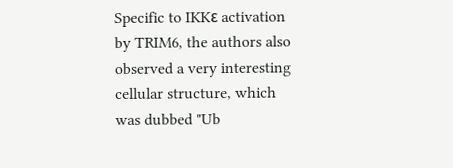Specific to IKKε activation by TRIM6, the authors also observed a very interesting cellular structure, which was dubbed "Ub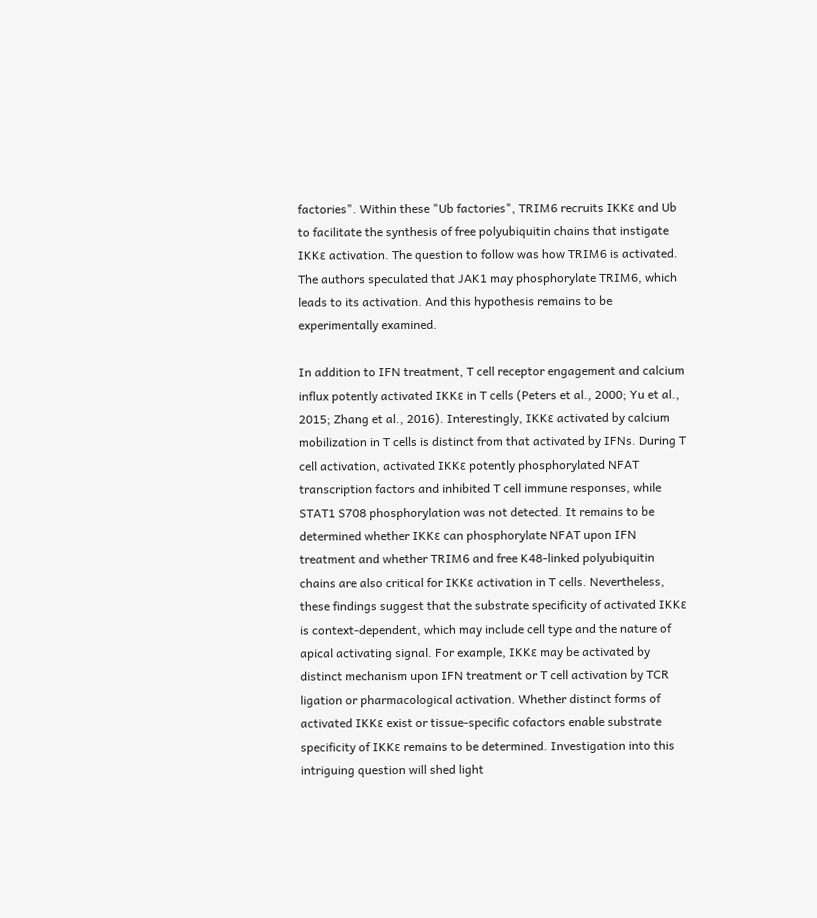factories". Within these "Ub factories", TRIM6 recruits IKKε and Ub to facilitate the synthesis of free polyubiquitin chains that instigate IKKε activation. The question to follow was how TRIM6 is activated. The authors speculated that JAK1 may phosphorylate TRIM6, which leads to its activation. And this hypothesis remains to be experimentally examined.

In addition to IFN treatment, T cell receptor engagement and calcium influx potently activated IKKε in T cells (Peters et al., 2000; Yu et al., 2015; Zhang et al., 2016). Interestingly, IKKε activated by calcium mobilization in T cells is distinct from that activated by IFNs. During T cell activation, activated IKKε potently phosphorylated NFAT transcription factors and inhibited T cell immune responses, while STAT1 S708 phosphorylation was not detected. It remains to be determined whether IKKε can phosphorylate NFAT upon IFN treatment and whether TRIM6 and free K48-linked polyubiquitin chains are also critical for IKKε activation in T cells. Nevertheless, these findings suggest that the substrate specificity of activated IKKε is context-dependent, which may include cell type and the nature of apical activating signal. For example, IKKε may be activated by distinct mechanism upon IFN treatment or T cell activation by TCR ligation or pharmacological activation. Whether distinct forms of activated IKKε exist or tissue-specific cofactors enable substrate specificity of IKKε remains to be determined. Investigation into this intriguing question will shed light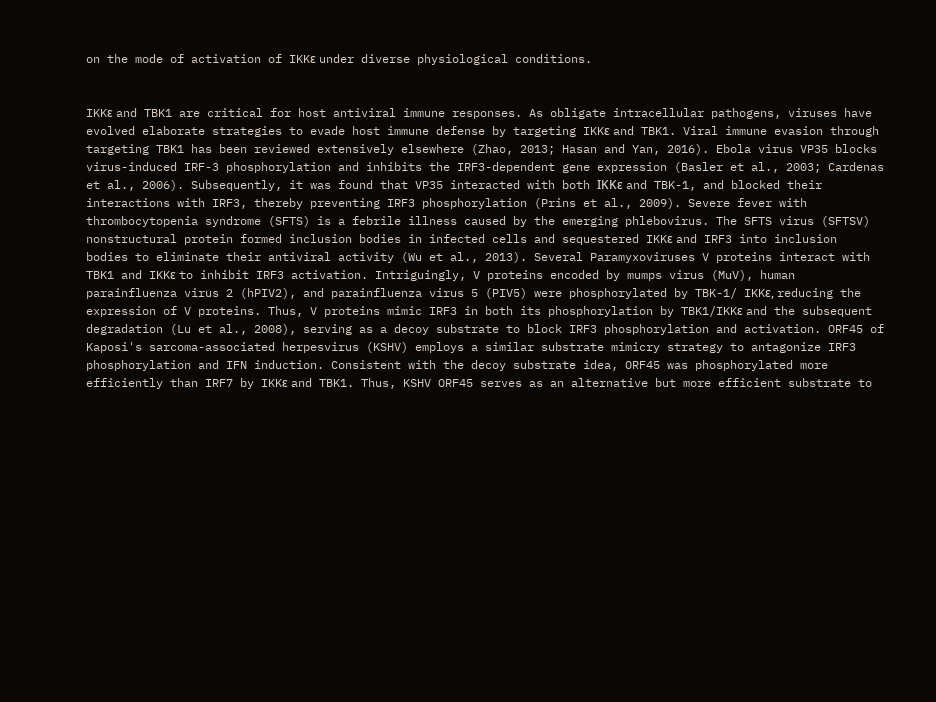on the mode of activation of IKKε under diverse physiological conditions.


IKKε and TBK1 are critical for host antiviral immune responses. As obligate intracellular pathogens, viruses have evolved elaborate strategies to evade host immune defense by targeting IKKε and TBK1. Viral immune evasion through targeting TBK1 has been reviewed extensively elsewhere (Zhao, 2013; Hasan and Yan, 2016). Ebola virus VP35 blocks virus-induced IRF-3 phosphorylation and inhibits the IRF3-dependent gene expression (Basler et al., 2003; Cardenas et al., 2006). Subsequently, it was found that VP35 interacted with both ΙΚΚε and TBK-1, and blocked their interactions with IRF3, thereby preventing IRF3 phosphorylation (Prins et al., 2009). Severe fever with thrombocytopenia syndrome (SFTS) is a febrile illness caused by the emerging phlebovirus. The SFTS virus (SFTSV) nonstructural protein formed inclusion bodies in infected cells and sequestered IKKε and IRF3 into inclusion bodies to eliminate their antiviral activity (Wu et al., 2013). Several Paramyxoviruses V proteins interact with TBK1 and IKKε to inhibit IRF3 activation. Intriguingly, V proteins encoded by mumps virus (MuV), human parainfluenza virus 2 (hPIV2), and parainfluenza virus 5 (PIV5) were phosphorylated by TBK-1/ IKKε, reducing the expression of V proteins. Thus, V proteins mimic IRF3 in both its phosphorylation by TBK1/IKKε and the subsequent degradation (Lu et al., 2008), serving as a decoy substrate to block IRF3 phosphorylation and activation. ORF45 of Kaposi's sarcoma-associated herpesvirus (KSHV) employs a similar substrate mimicry strategy to antagonize IRF3 phosphorylation and IFN induction. Consistent with the decoy substrate idea, ORF45 was phosphorylated more efficiently than IRF7 by IKKε and TBK1. Thus, KSHV ORF45 serves as an alternative but more efficient substrate to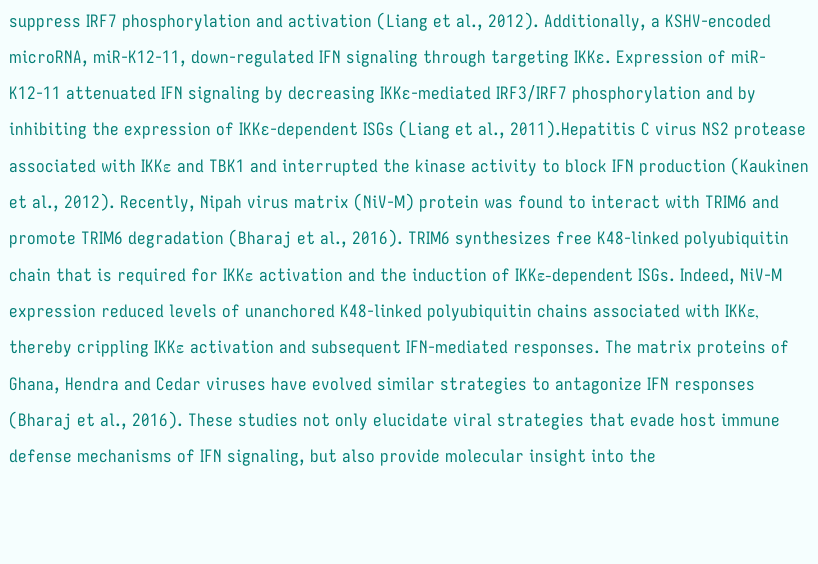suppress IRF7 phosphorylation and activation (Liang et al., 2012). Additionally, a KSHV-encoded microRNA, miR-K12-11, down-regulated IFN signaling through targeting IKKɛ. Expression of miR-K12-11 attenuated IFN signaling by decreasing IKKɛ-mediated IRF3/IRF7 phosphorylation and by inhibiting the expression of IKKɛ-dependent ISGs (Liang et al., 2011).Hepatitis C virus NS2 protease associated with IKKε and TBK1 and interrupted the kinase activity to block IFN production (Kaukinen et al., 2012). Recently, Nipah virus matrix (NiV-M) protein was found to interact with TRIM6 and promote TRIM6 degradation (Bharaj et al., 2016). TRIM6 synthesizes free K48-linked polyubiquitin chain that is required for IKKε activation and the induction of IKKε-dependent ISGs. Indeed, NiV-M expression reduced levels of unanchored K48-linked polyubiquitin chains associated with IKKε, thereby crippling IKKε activation and subsequent IFN-mediated responses. The matrix proteins of Ghana, Hendra and Cedar viruses have evolved similar strategies to antagonize IFN responses (Bharaj et al., 2016). These studies not only elucidate viral strategies that evade host immune defense mechanisms of IFN signaling, but also provide molecular insight into the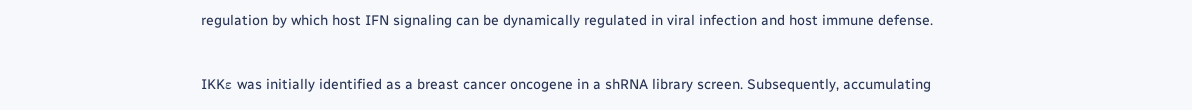regulation by which host IFN signaling can be dynamically regulated in viral infection and host immune defense.


IKKε was initially identified as a breast cancer oncogene in a shRNA library screen. Subsequently, accumulating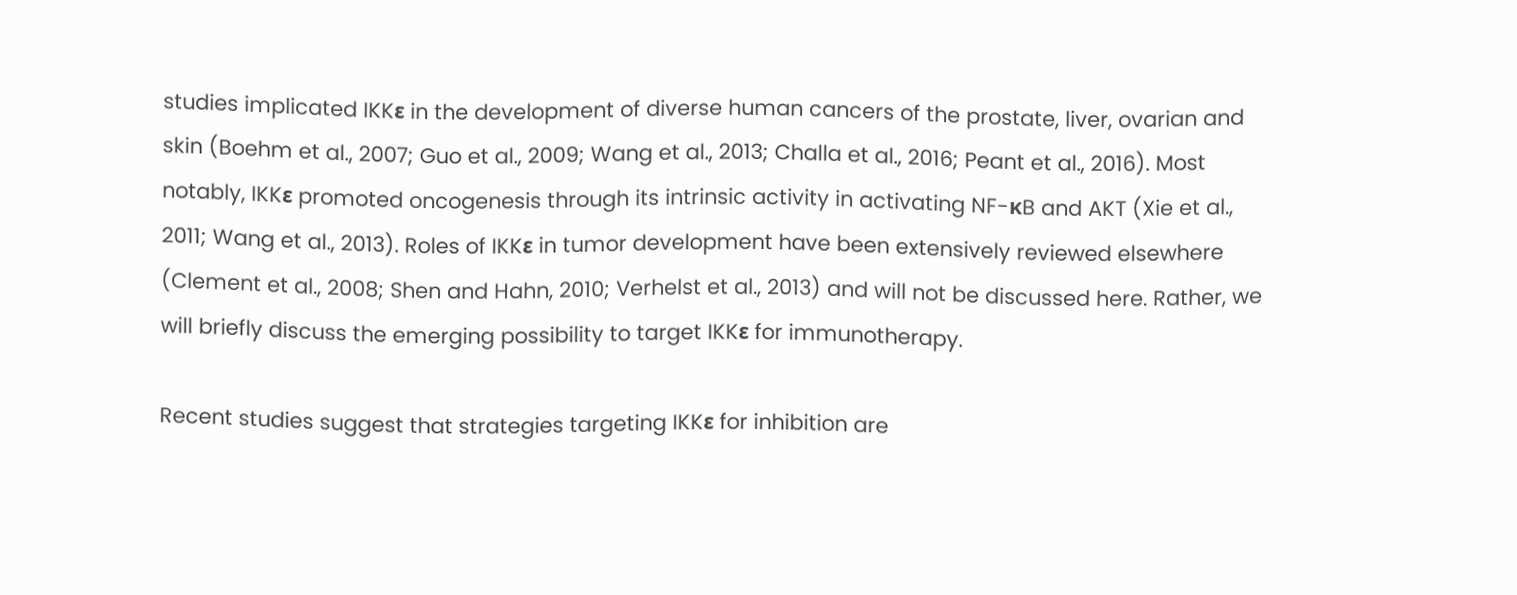studies implicated IKKε in the development of diverse human cancers of the prostate, liver, ovarian and skin (Boehm et al., 2007; Guo et al., 2009; Wang et al., 2013; Challa et al., 2016; Peant et al., 2016). Most notably, IKKε promoted oncogenesis through its intrinsic activity in activating NF-κB and AKT (Xie et al., 2011; Wang et al., 2013). Roles of IKKε in tumor development have been extensively reviewed elsewhere (Clement et al., 2008; Shen and Hahn, 2010; Verhelst et al., 2013) and will not be discussed here. Rather, we will briefly discuss the emerging possibility to target IKKε for immunotherapy.

Recent studies suggest that strategies targeting IKKε for inhibition are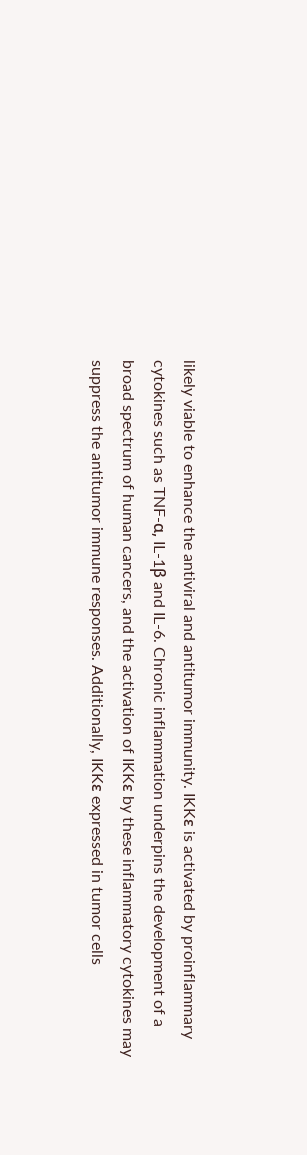likely viable to enhance the antiviral and antitumor immunity. IKKε is activated by proinflammary cytokines such as TNF-α, IL-1β and IL-6. Chronic inflammation underpins the development of a broad spectrum of human cancers, and the activation of IKKε by these inflammatory cytokines may suppress the antitumor immune responses. Additionally, IKKε expressed in tumor cells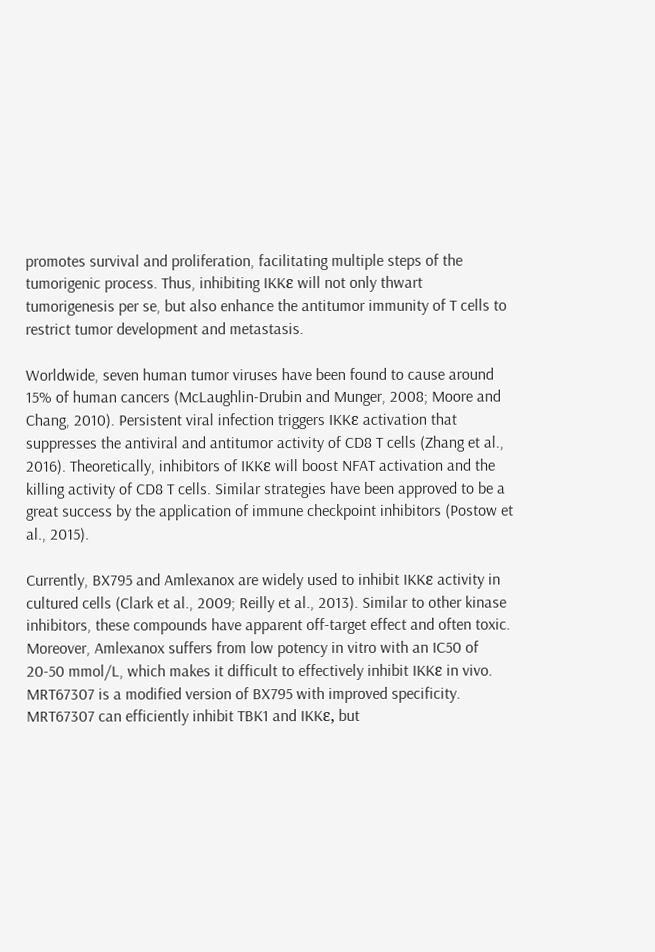promotes survival and proliferation, facilitating multiple steps of the tumorigenic process. Thus, inhibiting IKKε will not only thwart tumorigenesis per se, but also enhance the antitumor immunity of T cells to restrict tumor development and metastasis.

Worldwide, seven human tumor viruses have been found to cause around 15% of human cancers (McLaughlin-Drubin and Munger, 2008; Moore and Chang, 2010). Persistent viral infection triggers IKKε activation that suppresses the antiviral and antitumor activity of CD8 T cells (Zhang et al., 2016). Theoretically, inhibitors of IKKε will boost NFAT activation and the killing activity of CD8 T cells. Similar strategies have been approved to be a great success by the application of immune checkpoint inhibitors (Postow et al., 2015).

Currently, BX795 and Amlexanox are widely used to inhibit IKKε activity in cultured cells (Clark et al., 2009; Reilly et al., 2013). Similar to other kinase inhibitors, these compounds have apparent off-target effect and often toxic. Moreover, Amlexanox suffers from low potency in vitro with an IC50 of 20-50 mmol/L, which makes it difficult to effectively inhibit IKKε in vivo. MRT67307 is a modified version of BX795 with improved specificity. MRT67307 can efficiently inhibit TBK1 and IKKε, but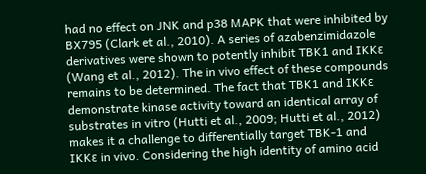had no effect on JNK and p38 MAPK that were inhibited by BX795 (Clark et al., 2010). A series of azabenzimidazole derivatives were shown to potently inhibit TBK1 and IKKε (Wang et al., 2012). The in vivo effect of these compounds remains to be determined. The fact that TBK1 and IKKε demonstrate kinase activity toward an identical array of substrates in vitro (Hutti et al., 2009; Hutti et al., 2012) makes it a challenge to differentially target TBK-1 and IKKε in vivo. Considering the high identity of amino acid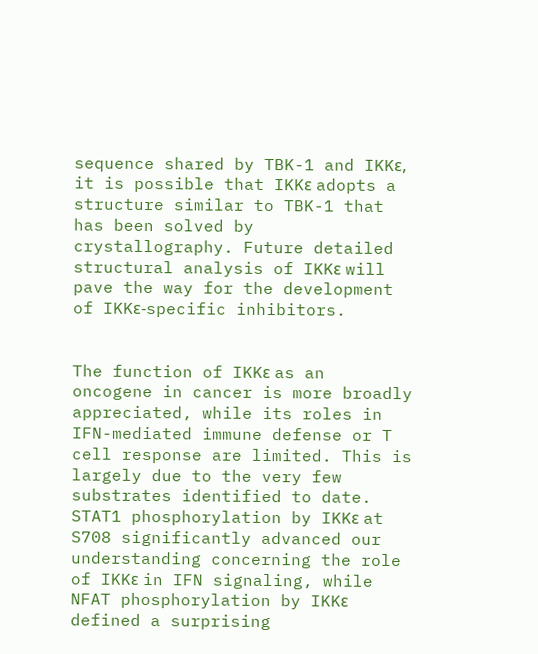sequence shared by TBK-1 and IKKε, it is possible that IKKε adopts a structure similar to TBK-1 that has been solved by crystallography. Future detailed structural analysis of IKKε will pave the way for the development of IKKε-specific inhibitors.


The function of IKKε as an oncogene in cancer is more broadly appreciated, while its roles in IFN-mediated immune defense or T cell response are limited. This is largely due to the very few substrates identified to date. STAT1 phosphorylation by IKKε at S708 significantly advanced our understanding concerning the role of IKKε in IFN signaling, while NFAT phosphorylation by IKKε defined a surprising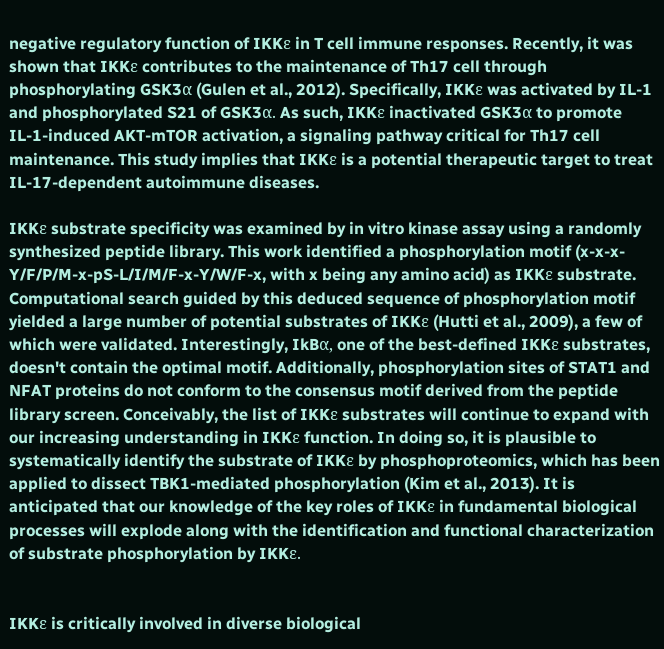negative regulatory function of IKKε in T cell immune responses. Recently, it was shown that IKKε contributes to the maintenance of Th17 cell through phosphorylating GSK3α (Gulen et al., 2012). Specifically, IKKε was activated by IL-1 and phosphorylated S21 of GSK3α. As such, IKKε inactivated GSK3α to promote IL-1-induced AKT-mTOR activation, a signaling pathway critical for Th17 cell maintenance. This study implies that IKKε is a potential therapeutic target to treat IL-17-dependent autoimmune diseases.

IKKε substrate specificity was examined by in vitro kinase assay using a randomly synthesized peptide library. This work identified a phosphorylation motif (x-x-x-Y/F/P/M-x-pS-L/I/M/F-x-Y/W/F-x, with x being any amino acid) as IKKε substrate. Computational search guided by this deduced sequence of phosphorylation motif yielded a large number of potential substrates of IKKε (Hutti et al., 2009), a few of which were validated. Interestingly, IkBα, one of the best-defined IKKε substrates, doesn't contain the optimal motif. Additionally, phosphorylation sites of STAT1 and NFAT proteins do not conform to the consensus motif derived from the peptide library screen. Conceivably, the list of IKKε substrates will continue to expand with our increasing understanding in IKKε function. In doing so, it is plausible to systematically identify the substrate of IKKε by phosphoproteomics, which has been applied to dissect TBK1-mediated phosphorylation (Kim et al., 2013). It is anticipated that our knowledge of the key roles of IKKε in fundamental biological processes will explode along with the identification and functional characterization of substrate phosphorylation by IKKε.


IKKε is critically involved in diverse biological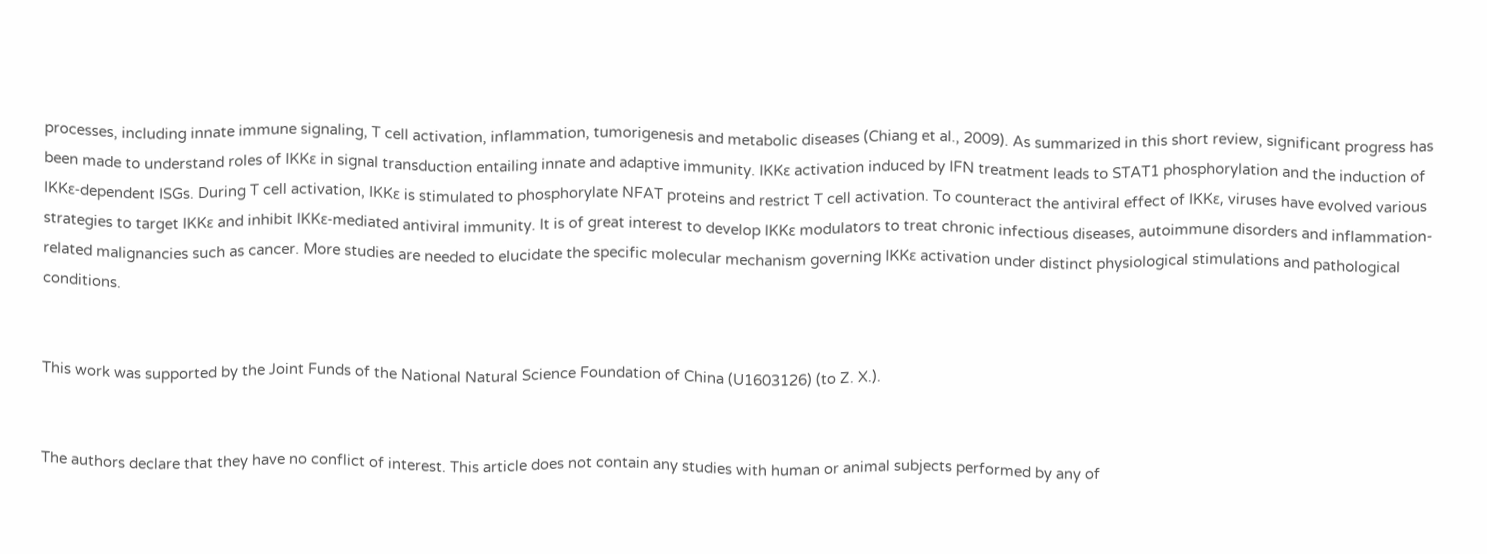processes, including innate immune signaling, T cell activation, inflammation, tumorigenesis and metabolic diseases (Chiang et al., 2009). As summarized in this short review, significant progress has been made to understand roles of IKKε in signal transduction entailing innate and adaptive immunity. IKKε activation induced by IFN treatment leads to STAT1 phosphorylation and the induction of IKKε-dependent ISGs. During T cell activation, IKKε is stimulated to phosphorylate NFAT proteins and restrict T cell activation. To counteract the antiviral effect of IKKε, viruses have evolved various strategies to target IKKε and inhibit IKKε-mediated antiviral immunity. It is of great interest to develop IKKε modulators to treat chronic infectious diseases, autoimmune disorders and inflammation-related malignancies such as cancer. More studies are needed to elucidate the specific molecular mechanism governing IKKε activation under distinct physiological stimulations and pathological conditions.


This work was supported by the Joint Funds of the National Natural Science Foundation of China (U1603126) (to Z. X.).


The authors declare that they have no conflict of interest. This article does not contain any studies with human or animal subjects performed by any of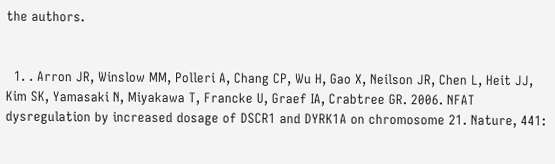the authors.


  1. . Arron JR, Winslow MM, Polleri A, Chang CP, Wu H, Gao X, Neilson JR, Chen L, Heit JJ, Kim SK, Yamasaki N, Miyakawa T, Francke U, Graef IA, Crabtree GR. 2006. NFAT dysregulation by increased dosage of DSCR1 and DYRK1A on chromosome 21. Nature, 441: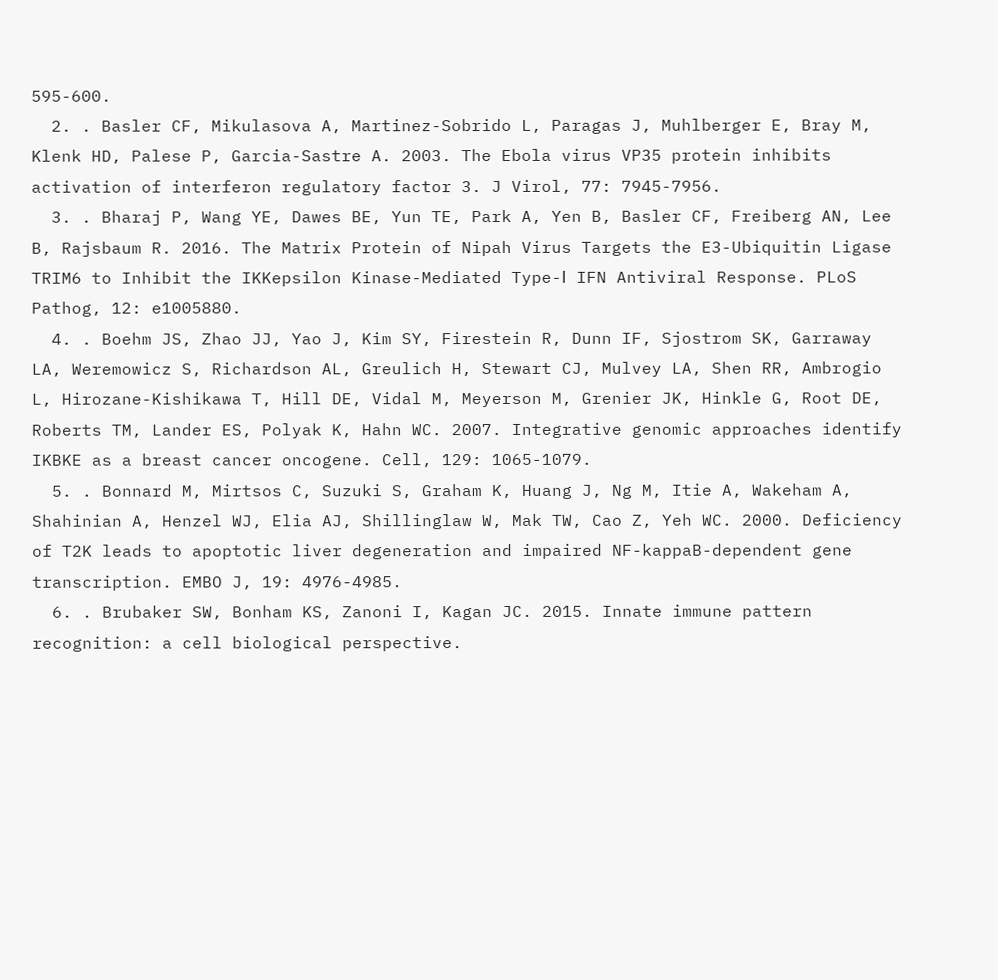595-600.
  2. . Basler CF, Mikulasova A, Martinez-Sobrido L, Paragas J, Muhlberger E, Bray M, Klenk HD, Palese P, Garcia-Sastre A. 2003. The Ebola virus VP35 protein inhibits activation of interferon regulatory factor 3. J Virol, 77: 7945-7956.
  3. . Bharaj P, Wang YE, Dawes BE, Yun TE, Park A, Yen B, Basler CF, Freiberg AN, Lee B, Rajsbaum R. 2016. The Matrix Protein of Nipah Virus Targets the E3-Ubiquitin Ligase TRIM6 to Inhibit the IKKepsilon Kinase-Mediated Type-Ⅰ IFN Antiviral Response. PLoS Pathog, 12: e1005880.
  4. . Boehm JS, Zhao JJ, Yao J, Kim SY, Firestein R, Dunn IF, Sjostrom SK, Garraway LA, Weremowicz S, Richardson AL, Greulich H, Stewart CJ, Mulvey LA, Shen RR, Ambrogio L, Hirozane-Kishikawa T, Hill DE, Vidal M, Meyerson M, Grenier JK, Hinkle G, Root DE, Roberts TM, Lander ES, Polyak K, Hahn WC. 2007. Integrative genomic approaches identify IKBKE as a breast cancer oncogene. Cell, 129: 1065-1079.
  5. . Bonnard M, Mirtsos C, Suzuki S, Graham K, Huang J, Ng M, Itie A, Wakeham A, Shahinian A, Henzel WJ, Elia AJ, Shillinglaw W, Mak TW, Cao Z, Yeh WC. 2000. Deficiency of T2K leads to apoptotic liver degeneration and impaired NF-kappaB-dependent gene transcription. EMBO J, 19: 4976-4985.
  6. . Brubaker SW, Bonham KS, Zanoni I, Kagan JC. 2015. Innate immune pattern recognition: a cell biological perspective.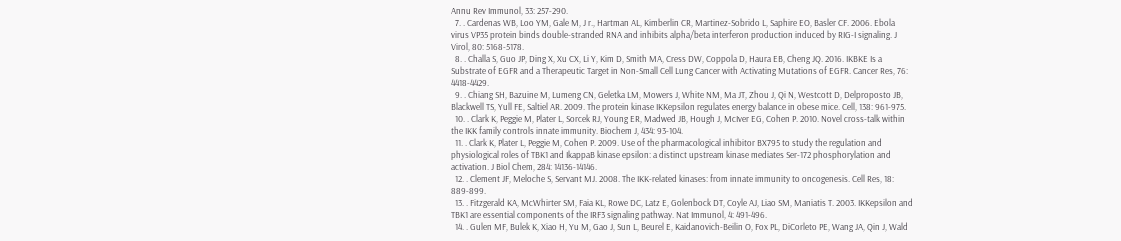Annu Rev Immunol, 33: 257-290.
  7. . Cardenas WB, Loo YM, Gale M, J r., Hartman AL, Kimberlin CR, Martinez-Sobrido L, Saphire EO, Basler CF. 2006. Ebola virus VP35 protein binds double-stranded RNA and inhibits alpha/beta interferon production induced by RIG-I signaling. J Virol, 80: 5168-5178.
  8. . Challa S, Guo JP, Ding X, Xu CX, Li Y, Kim D, Smith MA, Cress DW, Coppola D, Haura EB, Cheng JQ. 2016. IKBKE Is a Substrate of EGFR and a Therapeutic Target in Non-Small Cell Lung Cancer with Activating Mutations of EGFR. Cancer Res, 76: 4418-4429.
  9. . Chiang SH, Bazuine M, Lumeng CN, Geletka LM, Mowers J, White NM, Ma JT, Zhou J, Qi N, Westcott D, Delproposto JB, Blackwell TS, Yull FE, Saltiel AR. 2009. The protein kinase IKKepsilon regulates energy balance in obese mice. Cell, 138: 961-975.
  10. . Clark K, Peggie M, Plater L, Sorcek RJ, Young ER, Madwed JB, Hough J, McIver EG, Cohen P. 2010. Novel cross-talk within the IKK family controls innate immunity. Biochem J, 434: 93-104.
  11. . Clark K, Plater L, Peggie M, Cohen P. 2009. Use of the pharmacological inhibitor BX795 to study the regulation and physiological roles of TBK1 and IkappaB kinase epsilon: a distinct upstream kinase mediates Ser-172 phosphorylation and activation. J Biol Chem, 284: 14136-14146.
  12. . Clement JF, Meloche S, Servant MJ. 2008. The IKK-related kinases: from innate immunity to oncogenesis. Cell Res, 18: 889-899.
  13. . Fitzgerald KA, McWhirter SM, Faia KL, Rowe DC, Latz E, Golenbock DT, Coyle AJ, Liao SM, Maniatis T. 2003. IKKepsilon and TBK1 are essential components of the IRF3 signaling pathway. Nat Immunol, 4: 491-496.
  14. . Gulen MF, Bulek K, Xiao H, Yu M, Gao J, Sun L, Beurel E, Kaidanovich-Beilin O, Fox PL, DiCorleto PE, Wang JA, Qin J, Wald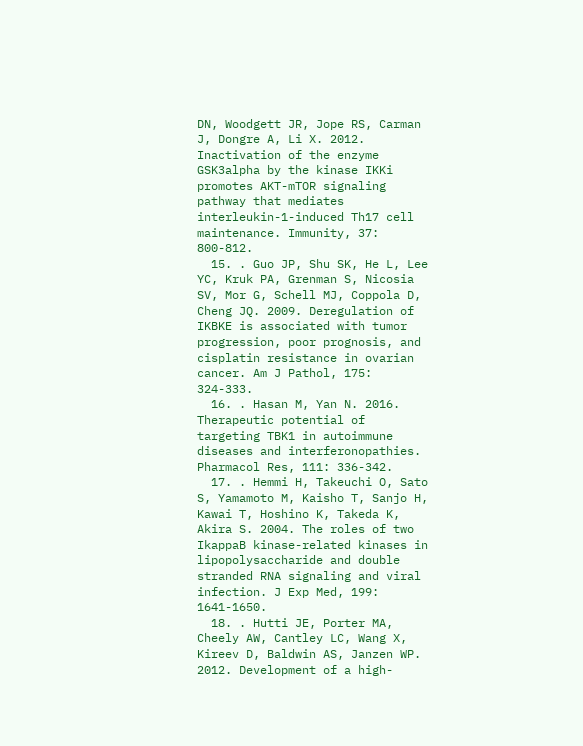DN, Woodgett JR, Jope RS, Carman J, Dongre A, Li X. 2012. Inactivation of the enzyme GSK3alpha by the kinase IKKi promotes AKT-mTOR signaling pathway that mediates interleukin-1-induced Th17 cell maintenance. Immunity, 37: 800-812.
  15. . Guo JP, Shu SK, He L, Lee YC, Kruk PA, Grenman S, Nicosia SV, Mor G, Schell MJ, Coppola D, Cheng JQ. 2009. Deregulation of IKBKE is associated with tumor progression, poor prognosis, and cisplatin resistance in ovarian cancer. Am J Pathol, 175: 324-333.
  16. . Hasan M, Yan N. 2016. Therapeutic potential of targeting TBK1 in autoimmune diseases and interferonopathies. Pharmacol Res, 111: 336-342.
  17. . Hemmi H, Takeuchi O, Sato S, Yamamoto M, Kaisho T, Sanjo H, Kawai T, Hoshino K, Takeda K, Akira S. 2004. The roles of two IkappaB kinase-related kinases in lipopolysaccharide and double stranded RNA signaling and viral infection. J Exp Med, 199: 1641-1650.
  18. . Hutti JE, Porter MA, Cheely AW, Cantley LC, Wang X, Kireev D, Baldwin AS, Janzen WP. 2012. Development of a high-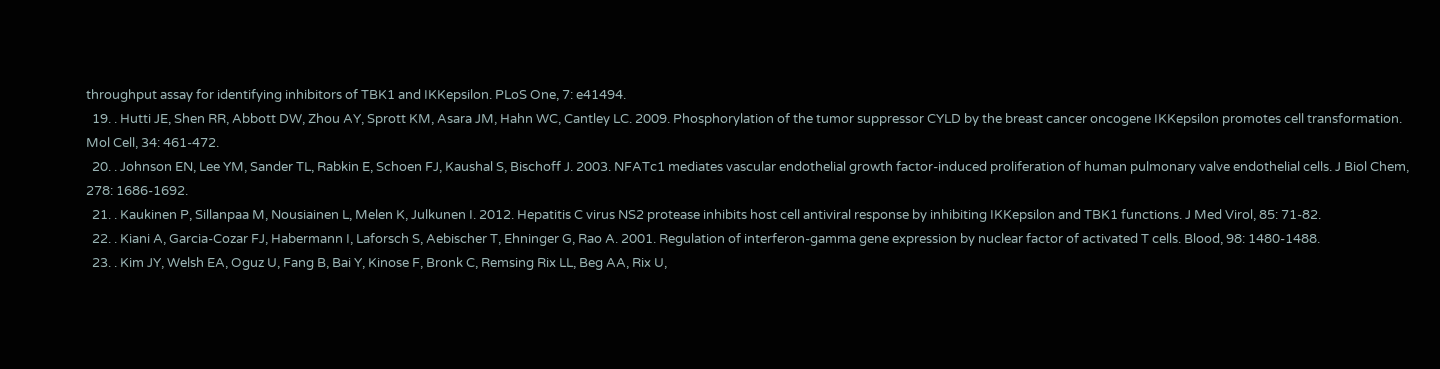throughput assay for identifying inhibitors of TBK1 and IKKepsilon. PLoS One, 7: e41494.
  19. . Hutti JE, Shen RR, Abbott DW, Zhou AY, Sprott KM, Asara JM, Hahn WC, Cantley LC. 2009. Phosphorylation of the tumor suppressor CYLD by the breast cancer oncogene IKKepsilon promotes cell transformation. Mol Cell, 34: 461-472.
  20. . Johnson EN, Lee YM, Sander TL, Rabkin E, Schoen FJ, Kaushal S, Bischoff J. 2003. NFATc1 mediates vascular endothelial growth factor-induced proliferation of human pulmonary valve endothelial cells. J Biol Chem, 278: 1686-1692.
  21. . Kaukinen P, Sillanpaa M, Nousiainen L, Melen K, Julkunen I. 2012. Hepatitis C virus NS2 protease inhibits host cell antiviral response by inhibiting IKKepsilon and TBK1 functions. J Med Virol, 85: 71-82.
  22. . Kiani A, Garcia-Cozar FJ, Habermann I, Laforsch S, Aebischer T, Ehninger G, Rao A. 2001. Regulation of interferon-gamma gene expression by nuclear factor of activated T cells. Blood, 98: 1480-1488.
  23. . Kim JY, Welsh EA, Oguz U, Fang B, Bai Y, Kinose F, Bronk C, Remsing Rix LL, Beg AA, Rix U,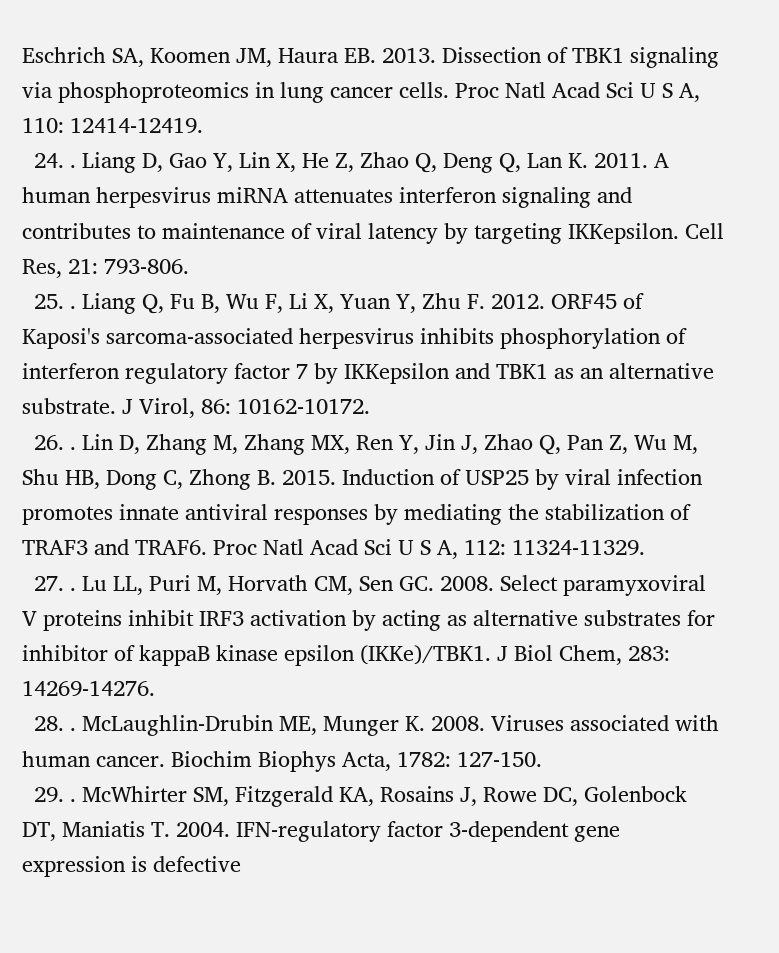Eschrich SA, Koomen JM, Haura EB. 2013. Dissection of TBK1 signaling via phosphoproteomics in lung cancer cells. Proc Natl Acad Sci U S A, 110: 12414-12419.
  24. . Liang D, Gao Y, Lin X, He Z, Zhao Q, Deng Q, Lan K. 2011. A human herpesvirus miRNA attenuates interferon signaling and contributes to maintenance of viral latency by targeting IKKepsilon. Cell Res, 21: 793-806.
  25. . Liang Q, Fu B, Wu F, Li X, Yuan Y, Zhu F. 2012. ORF45 of Kaposi's sarcoma-associated herpesvirus inhibits phosphorylation of interferon regulatory factor 7 by IKKepsilon and TBK1 as an alternative substrate. J Virol, 86: 10162-10172.
  26. . Lin D, Zhang M, Zhang MX, Ren Y, Jin J, Zhao Q, Pan Z, Wu M, Shu HB, Dong C, Zhong B. 2015. Induction of USP25 by viral infection promotes innate antiviral responses by mediating the stabilization of TRAF3 and TRAF6. Proc Natl Acad Sci U S A, 112: 11324-11329.
  27. . Lu LL, Puri M, Horvath CM, Sen GC. 2008. Select paramyxoviral V proteins inhibit IRF3 activation by acting as alternative substrates for inhibitor of kappaB kinase epsilon (IKKe)/TBK1. J Biol Chem, 283: 14269-14276.
  28. . McLaughlin-Drubin ME, Munger K. 2008. Viruses associated with human cancer. Biochim Biophys Acta, 1782: 127-150.
  29. . McWhirter SM, Fitzgerald KA, Rosains J, Rowe DC, Golenbock DT, Maniatis T. 2004. IFN-regulatory factor 3-dependent gene expression is defective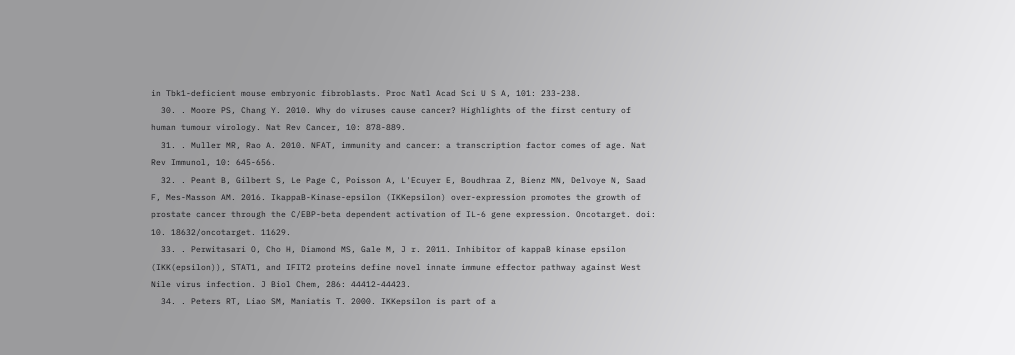in Tbk1-deficient mouse embryonic fibroblasts. Proc Natl Acad Sci U S A, 101: 233-238.
  30. . Moore PS, Chang Y. 2010. Why do viruses cause cancer? Highlights of the first century of human tumour virology. Nat Rev Cancer, 10: 878-889.
  31. . Muller MR, Rao A. 2010. NFAT, immunity and cancer: a transcription factor comes of age. Nat Rev Immunol, 10: 645-656.
  32. . Peant B, Gilbert S, Le Page C, Poisson A, L'Ecuyer E, Boudhraa Z, Bienz MN, Delvoye N, Saad F, Mes-Masson AM. 2016. IkappaB-Kinase-epsilon (IKKepsilon) over-expression promotes the growth of prostate cancer through the C/EBP-beta dependent activation of IL-6 gene expression. Oncotarget. doi: 10. 18632/oncotarget. 11629.
  33. . Perwitasari O, Cho H, Diamond MS, Gale M, J r. 2011. Inhibitor of kappaB kinase epsilon (IKK(epsilon)), STAT1, and IFIT2 proteins define novel innate immune effector pathway against West Nile virus infection. J Biol Chem, 286: 44412-44423.
  34. . Peters RT, Liao SM, Maniatis T. 2000. IKKepsilon is part of a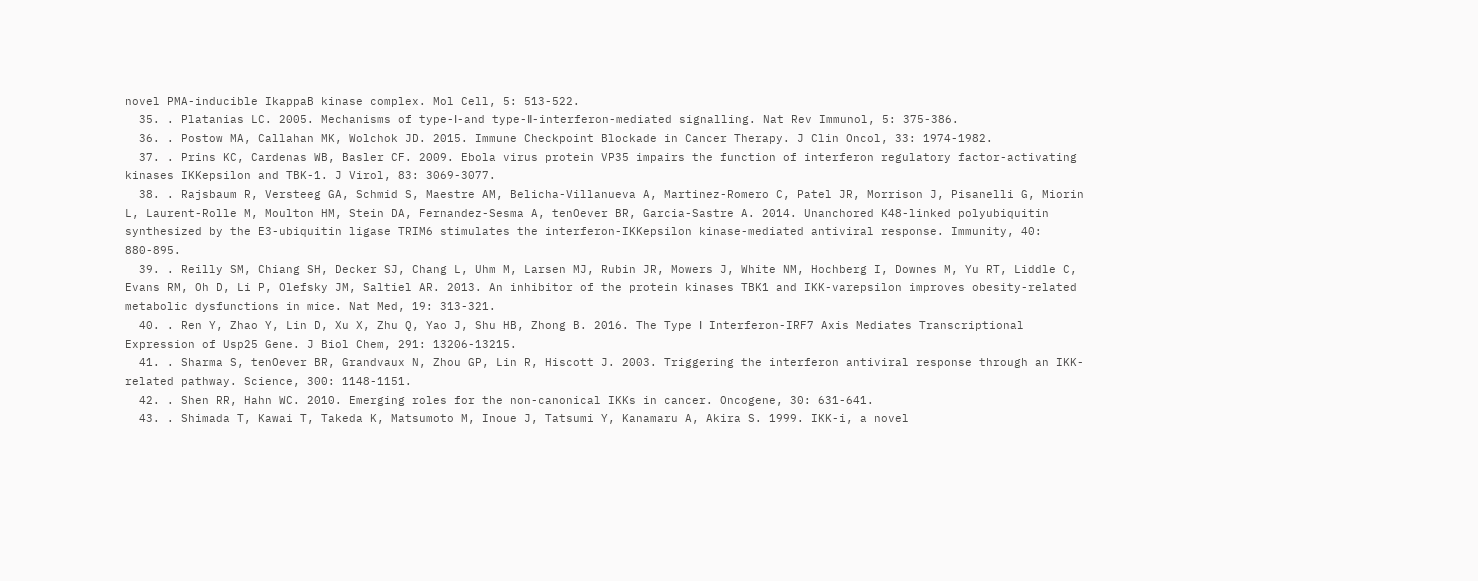novel PMA-inducible IkappaB kinase complex. Mol Cell, 5: 513-522.
  35. . Platanias LC. 2005. Mechanisms of type-Ⅰ-and type-Ⅱ-interferon-mediated signalling. Nat Rev Immunol, 5: 375-386.
  36. . Postow MA, Callahan MK, Wolchok JD. 2015. Immune Checkpoint Blockade in Cancer Therapy. J Clin Oncol, 33: 1974-1982.
  37. . Prins KC, Cardenas WB, Basler CF. 2009. Ebola virus protein VP35 impairs the function of interferon regulatory factor-activating kinases IKKepsilon and TBK-1. J Virol, 83: 3069-3077.
  38. . Rajsbaum R, Versteeg GA, Schmid S, Maestre AM, Belicha-Villanueva A, Martinez-Romero C, Patel JR, Morrison J, Pisanelli G, Miorin L, Laurent-Rolle M, Moulton HM, Stein DA, Fernandez-Sesma A, tenOever BR, Garcia-Sastre A. 2014. Unanchored K48-linked polyubiquitin synthesized by the E3-ubiquitin ligase TRIM6 stimulates the interferon-IKKepsilon kinase-mediated antiviral response. Immunity, 40: 880-895.
  39. . Reilly SM, Chiang SH, Decker SJ, Chang L, Uhm M, Larsen MJ, Rubin JR, Mowers J, White NM, Hochberg I, Downes M, Yu RT, Liddle C, Evans RM, Oh D, Li P, Olefsky JM, Saltiel AR. 2013. An inhibitor of the protein kinases TBK1 and IKK-varepsilon improves obesity-related metabolic dysfunctions in mice. Nat Med, 19: 313-321.
  40. . Ren Y, Zhao Y, Lin D, Xu X, Zhu Q, Yao J, Shu HB, Zhong B. 2016. The Type Ⅰ Interferon-IRF7 Axis Mediates Transcriptional Expression of Usp25 Gene. J Biol Chem, 291: 13206-13215.
  41. . Sharma S, tenOever BR, Grandvaux N, Zhou GP, Lin R, Hiscott J. 2003. Triggering the interferon antiviral response through an IKK-related pathway. Science, 300: 1148-1151.
  42. . Shen RR, Hahn WC. 2010. Emerging roles for the non-canonical IKKs in cancer. Oncogene, 30: 631-641.
  43. . Shimada T, Kawai T, Takeda K, Matsumoto M, Inoue J, Tatsumi Y, Kanamaru A, Akira S. 1999. IKK-i, a novel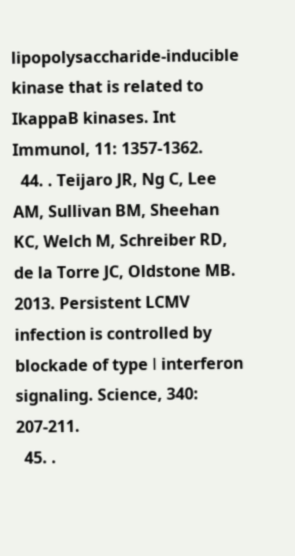lipopolysaccharide-inducible kinase that is related to IkappaB kinases. Int Immunol, 11: 1357-1362.
  44. . Teijaro JR, Ng C, Lee AM, Sullivan BM, Sheehan KC, Welch M, Schreiber RD, de la Torre JC, Oldstone MB. 2013. Persistent LCMV infection is controlled by blockade of type Ⅰ interferon signaling. Science, 340: 207-211.
  45. .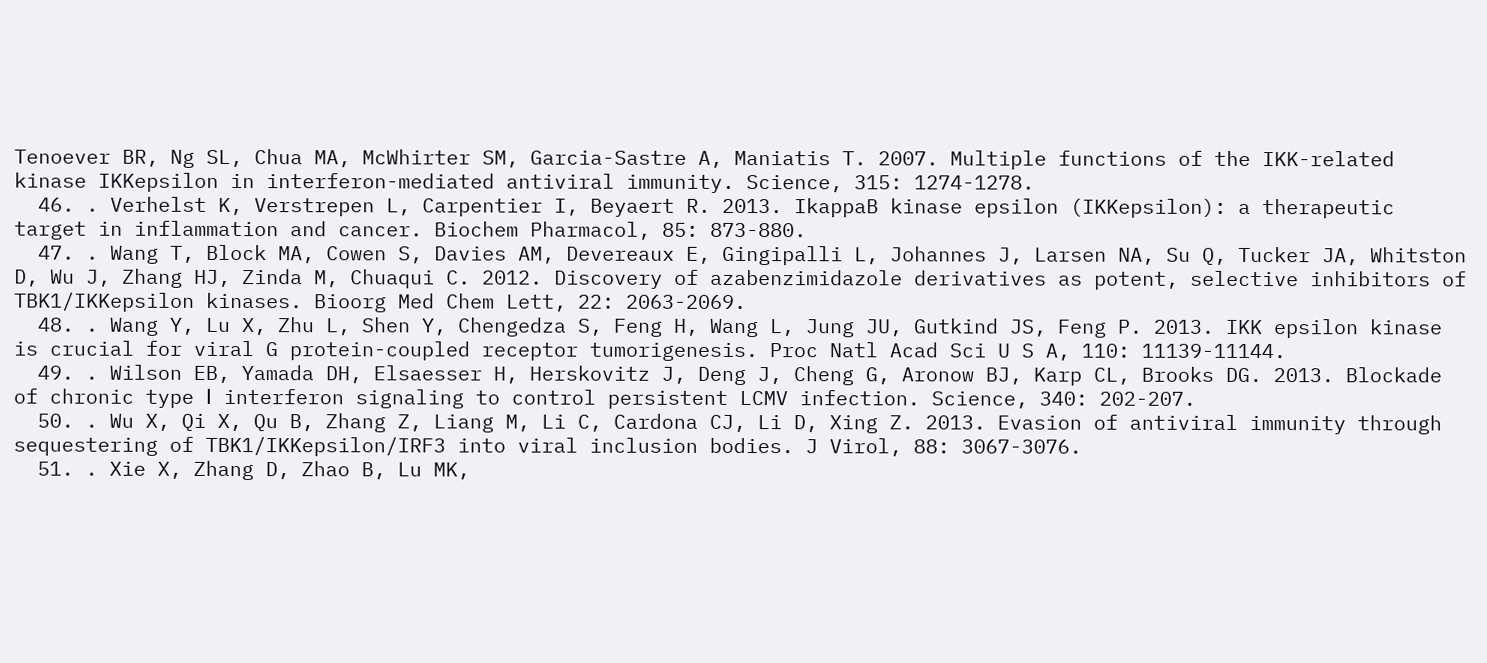Tenoever BR, Ng SL, Chua MA, McWhirter SM, Garcia-Sastre A, Maniatis T. 2007. Multiple functions of the IKK-related kinase IKKepsilon in interferon-mediated antiviral immunity. Science, 315: 1274-1278.
  46. . Verhelst K, Verstrepen L, Carpentier I, Beyaert R. 2013. IkappaB kinase epsilon (IKKepsilon): a therapeutic target in inflammation and cancer. Biochem Pharmacol, 85: 873-880.
  47. . Wang T, Block MA, Cowen S, Davies AM, Devereaux E, Gingipalli L, Johannes J, Larsen NA, Su Q, Tucker JA, Whitston D, Wu J, Zhang HJ, Zinda M, Chuaqui C. 2012. Discovery of azabenzimidazole derivatives as potent, selective inhibitors of TBK1/IKKepsilon kinases. Bioorg Med Chem Lett, 22: 2063-2069.
  48. . Wang Y, Lu X, Zhu L, Shen Y, Chengedza S, Feng H, Wang L, Jung JU, Gutkind JS, Feng P. 2013. IKK epsilon kinase is crucial for viral G protein-coupled receptor tumorigenesis. Proc Natl Acad Sci U S A, 110: 11139-11144.
  49. . Wilson EB, Yamada DH, Elsaesser H, Herskovitz J, Deng J, Cheng G, Aronow BJ, Karp CL, Brooks DG. 2013. Blockade of chronic type Ⅰ interferon signaling to control persistent LCMV infection. Science, 340: 202-207.
  50. . Wu X, Qi X, Qu B, Zhang Z, Liang M, Li C, Cardona CJ, Li D, Xing Z. 2013. Evasion of antiviral immunity through sequestering of TBK1/IKKepsilon/IRF3 into viral inclusion bodies. J Virol, 88: 3067-3076.
  51. . Xie X, Zhang D, Zhao B, Lu MK,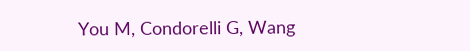You M, Condorelli G, Wang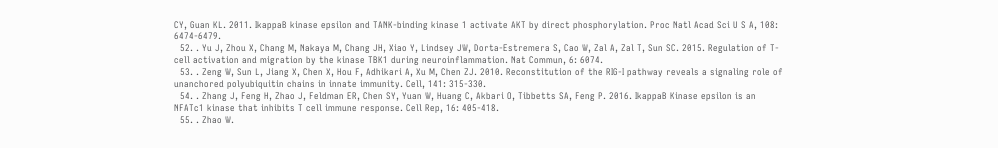CY, Guan KL. 2011. IkappaB kinase epsilon and TANK-binding kinase 1 activate AKT by direct phosphorylation. Proc Natl Acad Sci U S A, 108: 6474-6479.
  52. . Yu J, Zhou X, Chang M, Nakaya M, Chang JH, Xiao Y, Lindsey JW, Dorta-Estremera S, Cao W, Zal A, Zal T, Sun SC. 2015. Regulation of T-cell activation and migration by the kinase TBK1 during neuroinflammation. Nat Commun, 6: 6074.
  53. . Zeng W, Sun L, Jiang X, Chen X, Hou F, Adhikari A, Xu M, Chen ZJ. 2010. Reconstitution of the RIG-I pathway reveals a signaling role of unanchored polyubiquitin chains in innate immunity. Cell, 141: 315-330.
  54. . Zhang J, Feng H, Zhao J, Feldman ER, Chen SY, Yuan W, Huang C, Akbari O, Tibbetts SA, Feng P. 2016. IkappaB Kinase epsilon is an NFATc1 kinase that inhibits T cell immune response. Cell Rep, 16: 405-418.
  55. . Zhao W.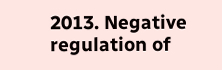2013. Negative regulation of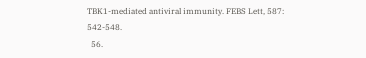TBK1-mediated antiviral immunity. FEBS Lett, 587: 542-548.
  56.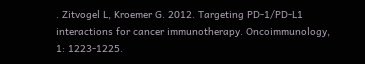. Zitvogel L, Kroemer G. 2012. Targeting PD-1/PD-L1 interactions for cancer immunotherapy. Oncoimmunology, 1: 1223-1225.